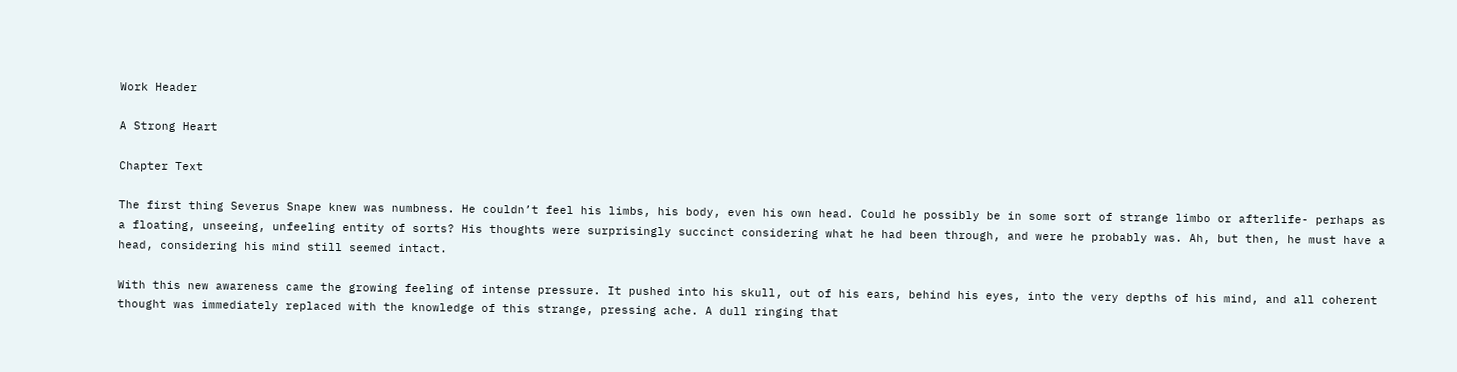Work Header

A Strong Heart

Chapter Text

The first thing Severus Snape knew was numbness. He couldn’t feel his limbs, his body, even his own head. Could he possibly be in some sort of strange limbo or afterlife- perhaps as a floating, unseeing, unfeeling entity of sorts? His thoughts were surprisingly succinct considering what he had been through, and were he probably was. Ah, but then, he must have a head, considering his mind still seemed intact.

With this new awareness came the growing feeling of intense pressure. It pushed into his skull, out of his ears, behind his eyes, into the very depths of his mind, and all coherent thought was immediately replaced with the knowledge of this strange, pressing ache. A dull ringing that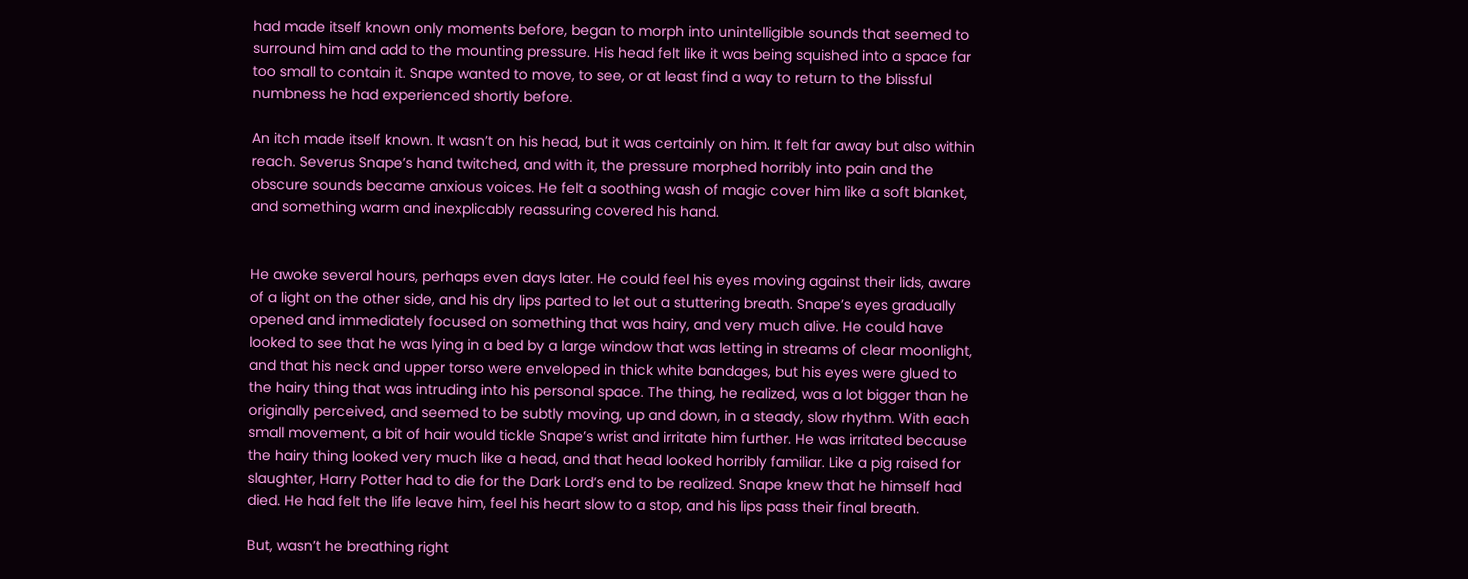had made itself known only moments before, began to morph into unintelligible sounds that seemed to surround him and add to the mounting pressure. His head felt like it was being squished into a space far too small to contain it. Snape wanted to move, to see, or at least find a way to return to the blissful numbness he had experienced shortly before.

An itch made itself known. It wasn’t on his head, but it was certainly on him. It felt far away but also within reach. Severus Snape’s hand twitched, and with it, the pressure morphed horribly into pain and the obscure sounds became anxious voices. He felt a soothing wash of magic cover him like a soft blanket, and something warm and inexplicably reassuring covered his hand.


He awoke several hours, perhaps even days later. He could feel his eyes moving against their lids, aware of a light on the other side, and his dry lips parted to let out a stuttering breath. Snape’s eyes gradually opened and immediately focused on something that was hairy, and very much alive. He could have looked to see that he was lying in a bed by a large window that was letting in streams of clear moonlight, and that his neck and upper torso were enveloped in thick white bandages, but his eyes were glued to the hairy thing that was intruding into his personal space. The thing, he realized, was a lot bigger than he originally perceived, and seemed to be subtly moving, up and down, in a steady, slow rhythm. With each small movement, a bit of hair would tickle Snape’s wrist and irritate him further. He was irritated because the hairy thing looked very much like a head, and that head looked horribly familiar. Like a pig raised for slaughter, Harry Potter had to die for the Dark Lord’s end to be realized. Snape knew that he himself had died. He had felt the life leave him, feel his heart slow to a stop, and his lips pass their final breath.

But, wasn’t he breathing right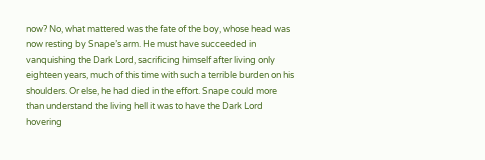now? No, what mattered was the fate of the boy, whose head was now resting by Snape’s arm. He must have succeeded in vanquishing the Dark Lord, sacrificing himself after living only eighteen years, much of this time with such a terrible burden on his shoulders. Or else, he had died in the effort. Snape could more than understand the living hell it was to have the Dark Lord hovering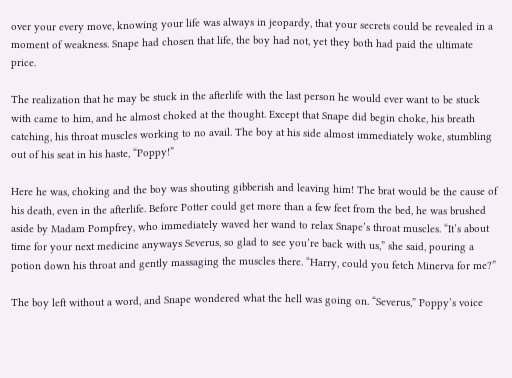over your every move, knowing your life was always in jeopardy, that your secrets could be revealed in a moment of weakness. Snape had chosen that life, the boy had not, yet they both had paid the ultimate price.

The realization that he may be stuck in the afterlife with the last person he would ever want to be stuck with came to him, and he almost choked at the thought. Except that Snape did begin choke, his breath catching, his throat muscles working to no avail. The boy at his side almost immediately woke, stumbling out of his seat in his haste, “Poppy!”

Here he was, choking and the boy was shouting gibberish and leaving him! The brat would be the cause of his death, even in the afterlife. Before Potter could get more than a few feet from the bed, he was brushed aside by Madam Pompfrey, who immediately waved her wand to relax Snape’s throat muscles. “It’s about time for your next medicine anyways Severus, so glad to see you’re back with us,” she said, pouring a potion down his throat and gently massaging the muscles there. “Harry, could you fetch Minerva for me?”

The boy left without a word, and Snape wondered what the hell was going on. “Severus,” Poppy’s voice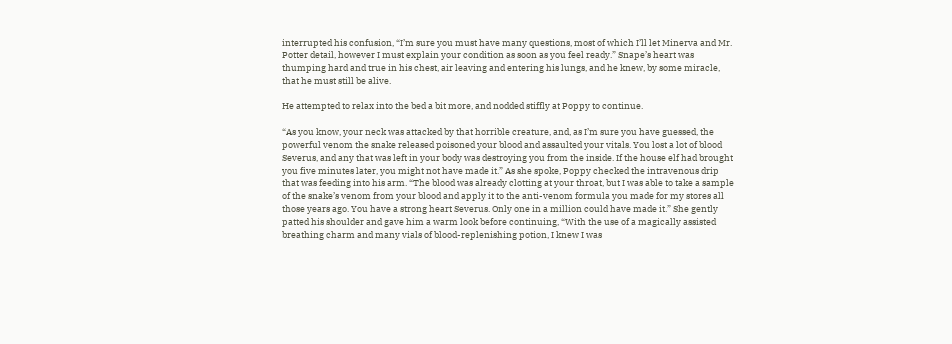interrupted his confusion, “I’m sure you must have many questions, most of which I’ll let Minerva and Mr. Potter detail, however I must explain your condition as soon as you feel ready.” Snape’s heart was thumping hard and true in his chest, air leaving and entering his lungs, and he knew, by some miracle, that he must still be alive.

He attempted to relax into the bed a bit more, and nodded stiffly at Poppy to continue.

“As you know, your neck was attacked by that horrible creature, and, as I’m sure you have guessed, the powerful venom the snake released poisoned your blood and assaulted your vitals. You lost a lot of blood Severus, and any that was left in your body was destroying you from the inside. If the house elf had brought you five minutes later, you might not have made it.” As she spoke, Poppy checked the intravenous drip that was feeding into his arm. “The blood was already clotting at your throat, but I was able to take a sample of the snake’s venom from your blood and apply it to the anti-venom formula you made for my stores all those years ago. You have a strong heart Severus. Only one in a million could have made it.” She gently patted his shoulder and gave him a warm look before continuing, “With the use of a magically assisted breathing charm and many vials of blood-replenishing potion, I knew I was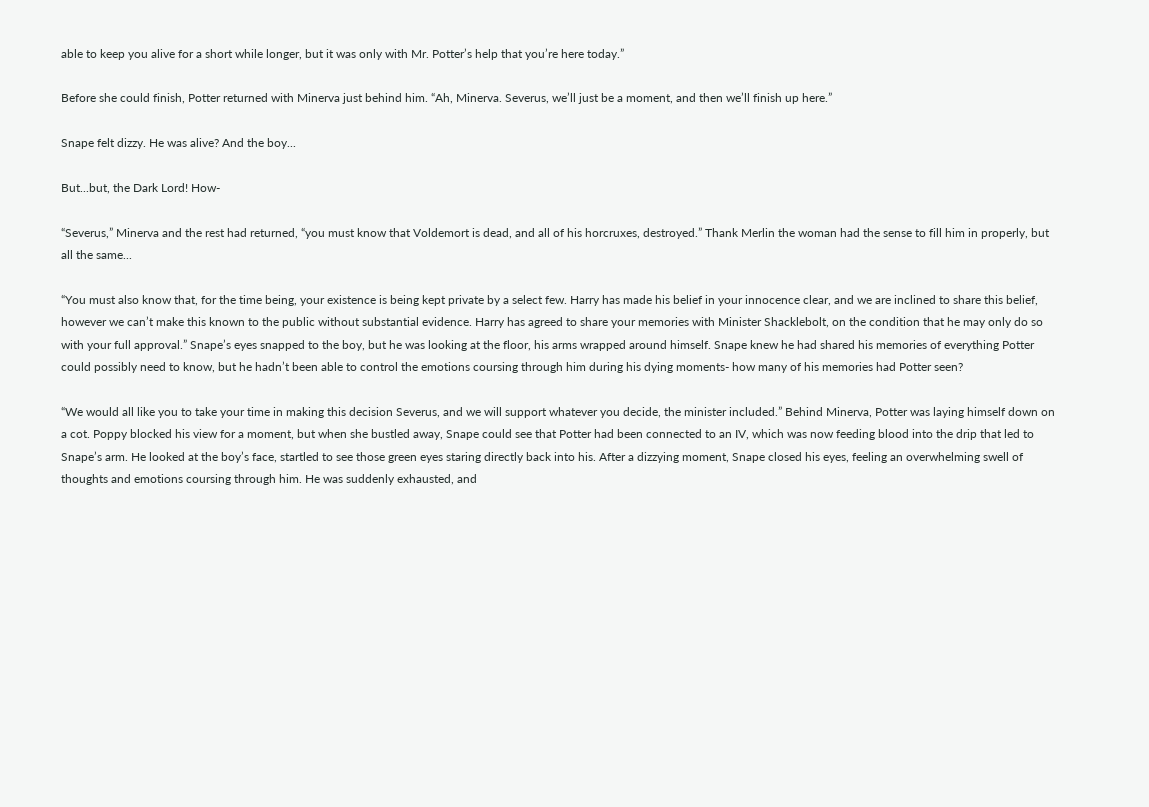able to keep you alive for a short while longer, but it was only with Mr. Potter’s help that you’re here today.”

Before she could finish, Potter returned with Minerva just behind him. “Ah, Minerva. Severus, we’ll just be a moment, and then we’ll finish up here.”

Snape felt dizzy. He was alive? And the boy...

But...but, the Dark Lord! How-

“Severus,” Minerva and the rest had returned, “you must know that Voldemort is dead, and all of his horcruxes, destroyed.” Thank Merlin the woman had the sense to fill him in properly, but all the same...

“You must also know that, for the time being, your existence is being kept private by a select few. Harry has made his belief in your innocence clear, and we are inclined to share this belief, however we can’t make this known to the public without substantial evidence. Harry has agreed to share your memories with Minister Shacklebolt, on the condition that he may only do so with your full approval.” Snape’s eyes snapped to the boy, but he was looking at the floor, his arms wrapped around himself. Snape knew he had shared his memories of everything Potter could possibly need to know, but he hadn’t been able to control the emotions coursing through him during his dying moments- how many of his memories had Potter seen?

“We would all like you to take your time in making this decision Severus, and we will support whatever you decide, the minister included.” Behind Minerva, Potter was laying himself down on a cot. Poppy blocked his view for a moment, but when she bustled away, Snape could see that Potter had been connected to an IV, which was now feeding blood into the drip that led to Snape’s arm. He looked at the boy’s face, startled to see those green eyes staring directly back into his. After a dizzying moment, Snape closed his eyes, feeling an overwhelming swell of thoughts and emotions coursing through him. He was suddenly exhausted, and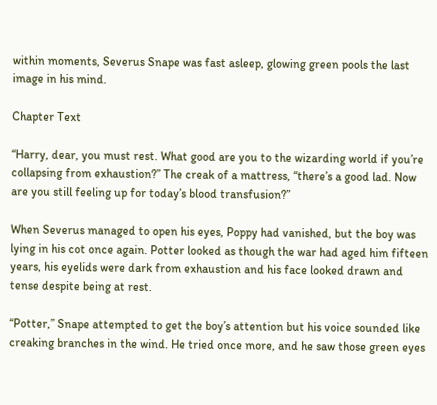within moments, Severus Snape was fast asleep, glowing green pools the last image in his mind.

Chapter Text

“Harry, dear, you must rest. What good are you to the wizarding world if you’re collapsing from exhaustion?” The creak of a mattress, “there’s a good lad. Now are you still feeling up for today’s blood transfusion?”

When Severus managed to open his eyes, Poppy had vanished, but the boy was lying in his cot once again. Potter looked as though the war had aged him fifteen years, his eyelids were dark from exhaustion and his face looked drawn and tense despite being at rest.

“Potter,” Snape attempted to get the boy’s attention but his voice sounded like creaking branches in the wind. He tried once more, and he saw those green eyes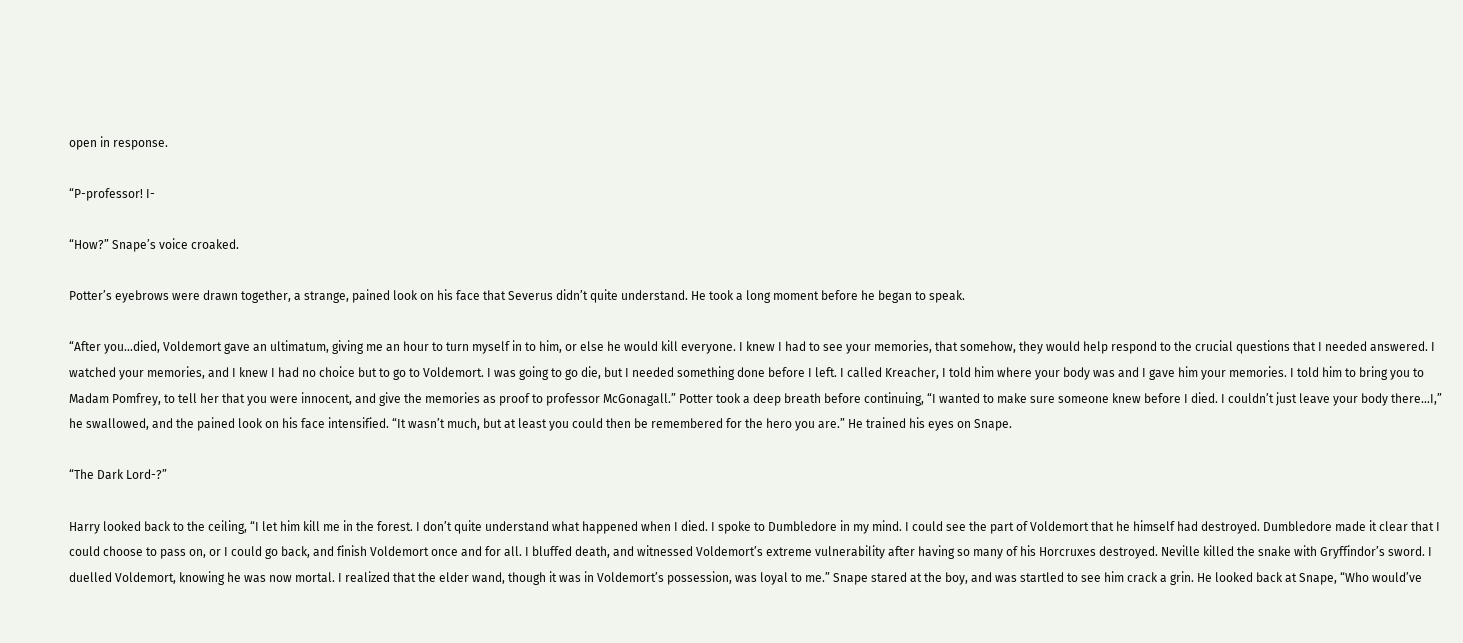open in response.

“P-professor! I-

“How?” Snape’s voice croaked.

Potter’s eyebrows were drawn together, a strange, pained look on his face that Severus didn’t quite understand. He took a long moment before he began to speak.

“After you...died, Voldemort gave an ultimatum, giving me an hour to turn myself in to him, or else he would kill everyone. I knew I had to see your memories, that somehow, they would help respond to the crucial questions that I needed answered. I watched your memories, and I knew I had no choice but to go to Voldemort. I was going to go die, but I needed something done before I left. I called Kreacher, I told him where your body was and I gave him your memories. I told him to bring you to Madam Pomfrey, to tell her that you were innocent, and give the memories as proof to professor McGonagall.” Potter took a deep breath before continuing, “I wanted to make sure someone knew before I died. I couldn’t just leave your body there...I,” he swallowed, and the pained look on his face intensified. “It wasn’t much, but at least you could then be remembered for the hero you are.” He trained his eyes on Snape.

“The Dark Lord-?”

Harry looked back to the ceiling, “I let him kill me in the forest. I don’t quite understand what happened when I died. I spoke to Dumbledore in my mind. I could see the part of Voldemort that he himself had destroyed. Dumbledore made it clear that I could choose to pass on, or I could go back, and finish Voldemort once and for all. I bluffed death, and witnessed Voldemort’s extreme vulnerability after having so many of his Horcruxes destroyed. Neville killed the snake with Gryffindor’s sword. I duelled Voldemort, knowing he was now mortal. I realized that the elder wand, though it was in Voldemort’s possession, was loyal to me.” Snape stared at the boy, and was startled to see him crack a grin. He looked back at Snape, “Who would’ve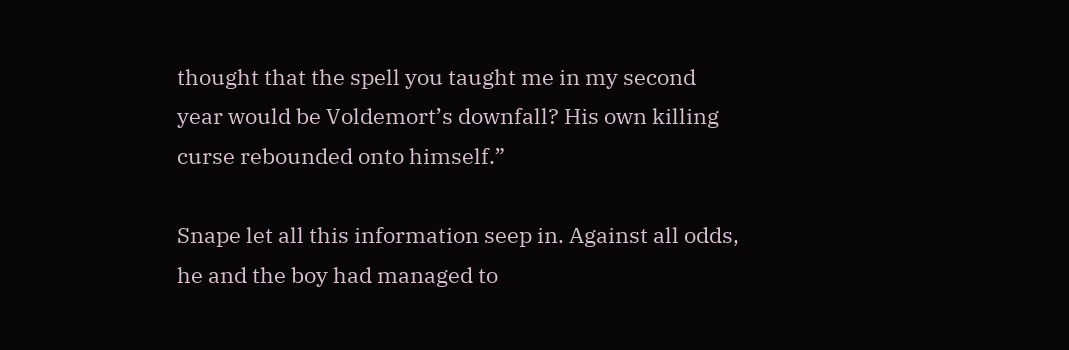thought that the spell you taught me in my second year would be Voldemort’s downfall? His own killing curse rebounded onto himself.”

Snape let all this information seep in. Against all odds, he and the boy had managed to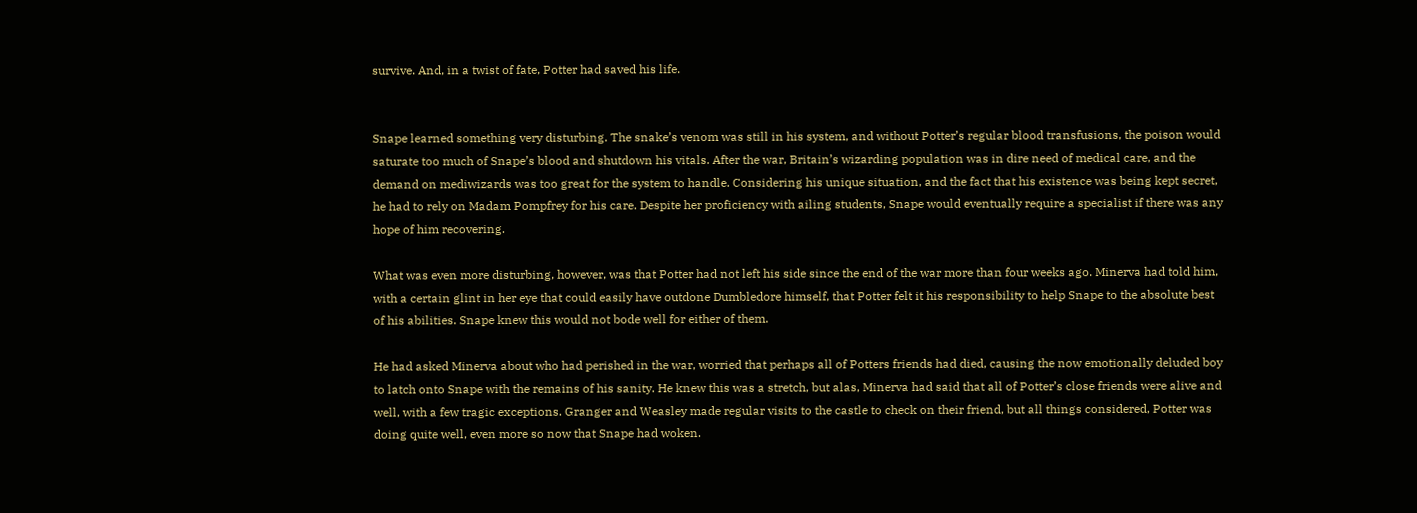survive. And, in a twist of fate, Potter had saved his life.


Snape learned something very disturbing. The snake’s venom was still in his system, and without Potter’s regular blood transfusions, the poison would saturate too much of Snape’s blood and shutdown his vitals. After the war, Britain’s wizarding population was in dire need of medical care, and the demand on mediwizards was too great for the system to handle. Considering his unique situation, and the fact that his existence was being kept secret, he had to rely on Madam Pompfrey for his care. Despite her proficiency with ailing students, Snape would eventually require a specialist if there was any hope of him recovering.

What was even more disturbing, however, was that Potter had not left his side since the end of the war more than four weeks ago. Minerva had told him, with a certain glint in her eye that could easily have outdone Dumbledore himself, that Potter felt it his responsibility to help Snape to the absolute best of his abilities. Snape knew this would not bode well for either of them.

He had asked Minerva about who had perished in the war, worried that perhaps all of Potters friends had died, causing the now emotionally deluded boy to latch onto Snape with the remains of his sanity. He knew this was a stretch, but alas, Minerva had said that all of Potter’s close friends were alive and well, with a few tragic exceptions. Granger and Weasley made regular visits to the castle to check on their friend, but all things considered, Potter was doing quite well, even more so now that Snape had woken.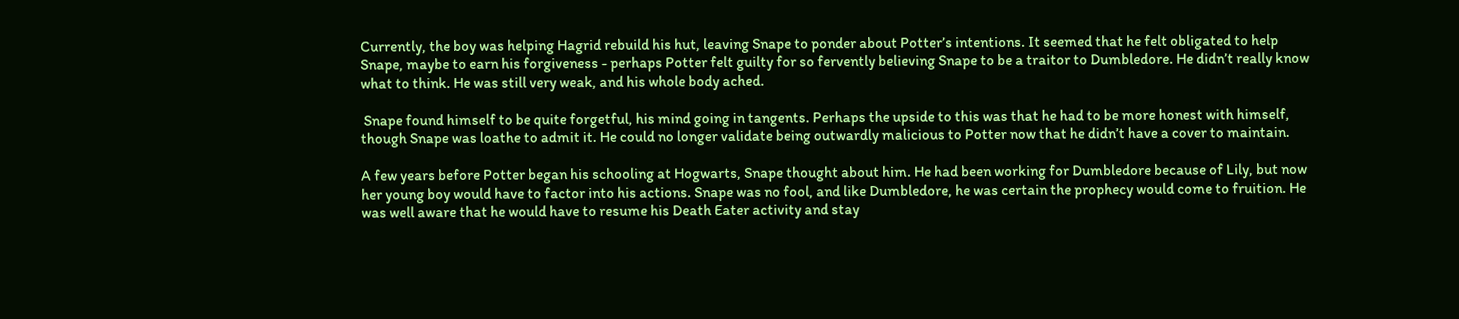Currently, the boy was helping Hagrid rebuild his hut, leaving Snape to ponder about Potter’s intentions. It seemed that he felt obligated to help Snape, maybe to earn his forgiveness - perhaps Potter felt guilty for so fervently believing Snape to be a traitor to Dumbledore. He didn’t really know what to think. He was still very weak, and his whole body ached.

 Snape found himself to be quite forgetful, his mind going in tangents. Perhaps the upside to this was that he had to be more honest with himself, though Snape was loathe to admit it. He could no longer validate being outwardly malicious to Potter now that he didn’t have a cover to maintain.

A few years before Potter began his schooling at Hogwarts, Snape thought about him. He had been working for Dumbledore because of Lily, but now her young boy would have to factor into his actions. Snape was no fool, and like Dumbledore, he was certain the prophecy would come to fruition. He was well aware that he would have to resume his Death Eater activity and stay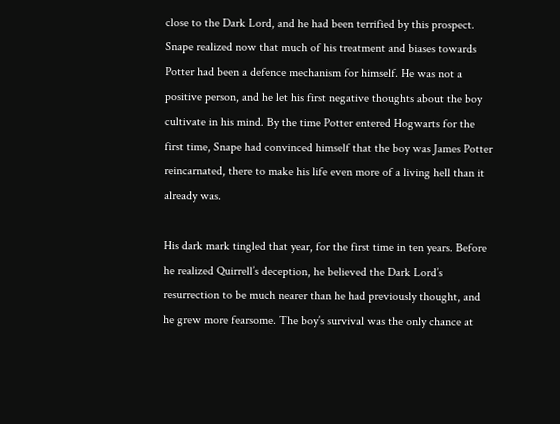close to the Dark Lord, and he had been terrified by this prospect. Snape realized now that much of his treatment and biases towards Potter had been a defence mechanism for himself. He was not a positive person, and he let his first negative thoughts about the boy cultivate in his mind. By the time Potter entered Hogwarts for the first time, Snape had convinced himself that the boy was James Potter reincarnated, there to make his life even more of a living hell than it already was.

His dark mark tingled that year, for the first time in ten years. Before he realized Quirrell’s deception, he believed the Dark Lord’s resurrection to be much nearer than he had previously thought, and he grew more fearsome. The boy’s survival was the only chance at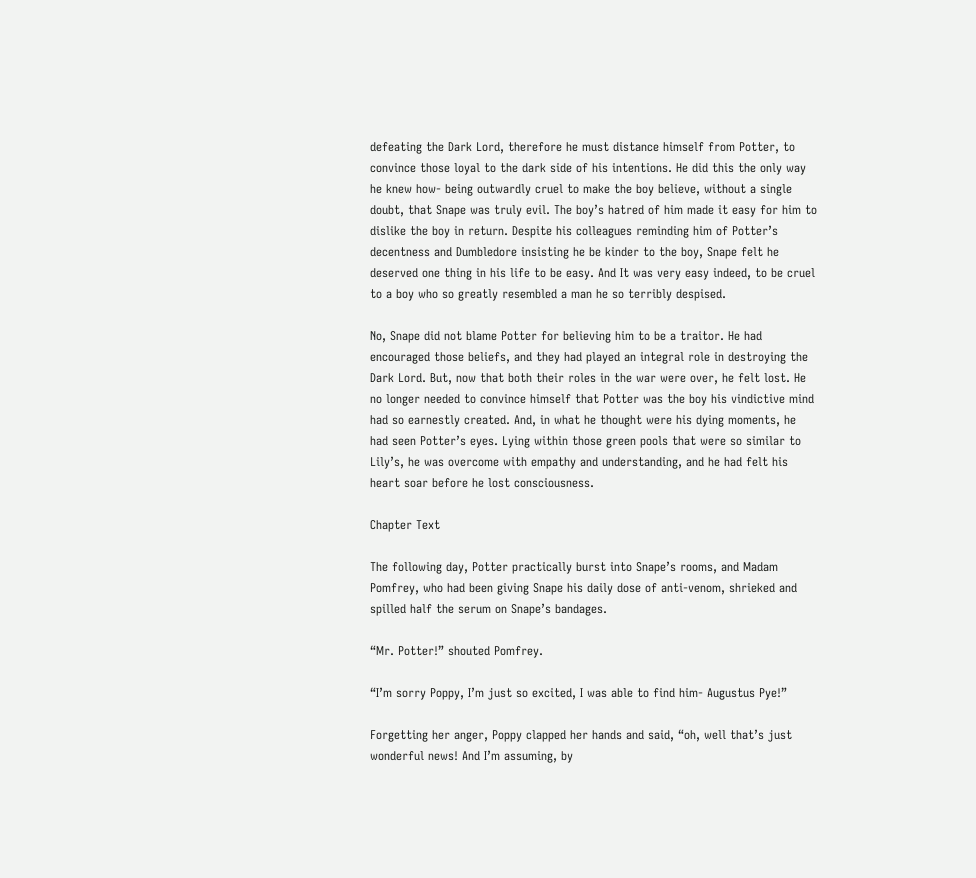defeating the Dark Lord, therefore he must distance himself from Potter, to convince those loyal to the dark side of his intentions. He did this the only way he knew how- being outwardly cruel to make the boy believe, without a single doubt, that Snape was truly evil. The boy’s hatred of him made it easy for him to dislike the boy in return. Despite his colleagues reminding him of Potter’s decentness and Dumbledore insisting he be kinder to the boy, Snape felt he deserved one thing in his life to be easy. And It was very easy indeed, to be cruel to a boy who so greatly resembled a man he so terribly despised.

No, Snape did not blame Potter for believing him to be a traitor. He had encouraged those beliefs, and they had played an integral role in destroying the Dark Lord. But, now that both their roles in the war were over, he felt lost. He no longer needed to convince himself that Potter was the boy his vindictive mind had so earnestly created. And, in what he thought were his dying moments, he had seen Potter’s eyes. Lying within those green pools that were so similar to Lily’s, he was overcome with empathy and understanding, and he had felt his heart soar before he lost consciousness.

Chapter Text

The following day, Potter practically burst into Snape’s rooms, and Madam Pomfrey, who had been giving Snape his daily dose of anti-venom, shrieked and spilled half the serum on Snape’s bandages.

“Mr. Potter!” shouted Pomfrey.

“I’m sorry Poppy, I’m just so excited, I was able to find him- Augustus Pye!”

Forgetting her anger, Poppy clapped her hands and said, “oh, well that’s just wonderful news! And I’m assuming, by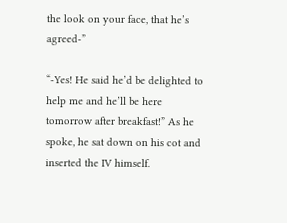the look on your face, that he’s agreed-”

“-Yes! He said he’d be delighted to help me and he’ll be here tomorrow after breakfast!” As he spoke, he sat down on his cot and inserted the IV himself.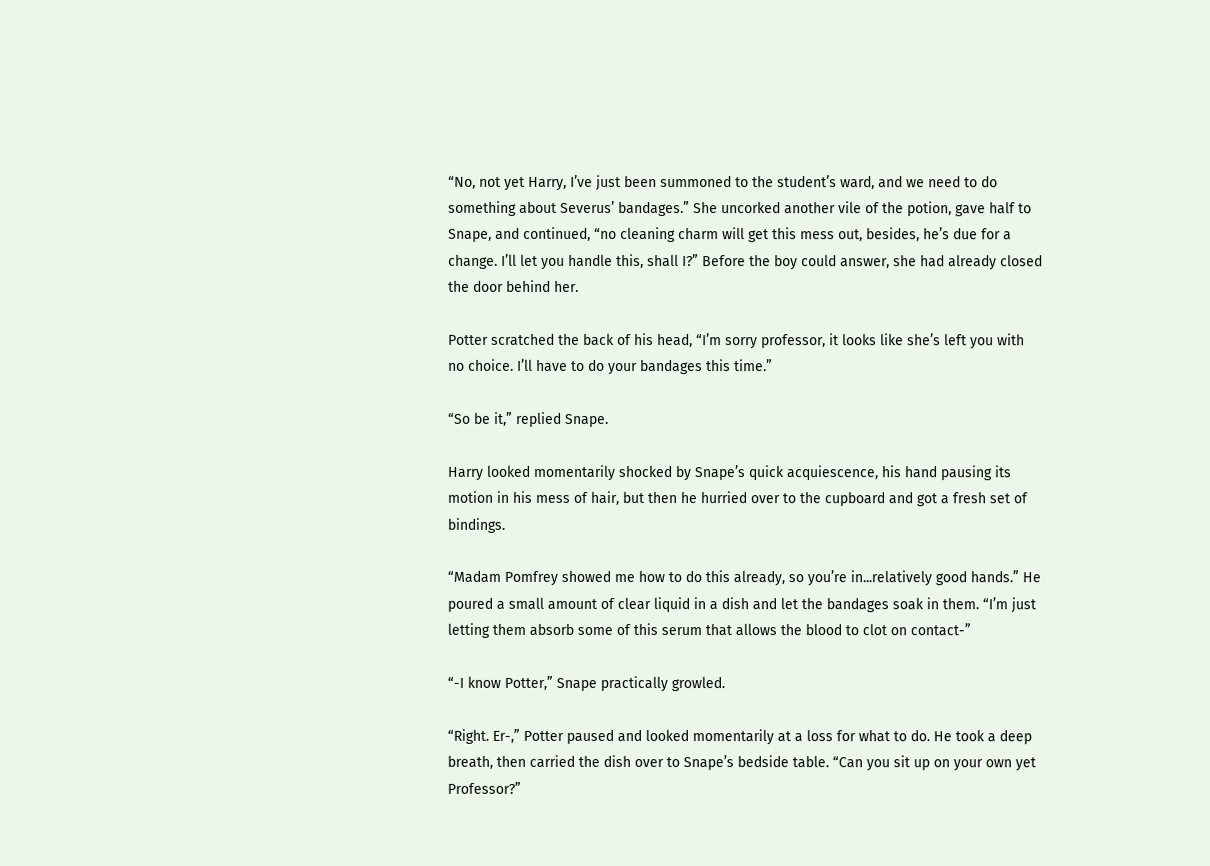“No, not yet Harry, I’ve just been summoned to the student’s ward, and we need to do something about Severus’ bandages.” She uncorked another vile of the potion, gave half to Snape, and continued, “no cleaning charm will get this mess out, besides, he’s due for a change. I’ll let you handle this, shall I?” Before the boy could answer, she had already closed the door behind her.

Potter scratched the back of his head, “I’m sorry professor, it looks like she’s left you with no choice. I’ll have to do your bandages this time.”

“So be it,” replied Snape.

Harry looked momentarily shocked by Snape’s quick acquiescence, his hand pausing its motion in his mess of hair, but then he hurried over to the cupboard and got a fresh set of bindings.

“Madam Pomfrey showed me how to do this already, so you’re in...relatively good hands.” He poured a small amount of clear liquid in a dish and let the bandages soak in them. “I’m just letting them absorb some of this serum that allows the blood to clot on contact-”

“-I know Potter,” Snape practically growled.

“Right. Er-,” Potter paused and looked momentarily at a loss for what to do. He took a deep breath, then carried the dish over to Snape’s bedside table. “Can you sit up on your own yet Professor?”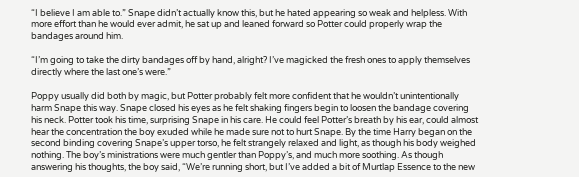“I believe I am able to.” Snape didn’t actually know this, but he hated appearing so weak and helpless. With more effort than he would ever admit, he sat up and leaned forward so Potter could properly wrap the bandages around him.

“I’m going to take the dirty bandages off by hand, alright? I’ve magicked the fresh ones to apply themselves directly where the last one’s were.”

Poppy usually did both by magic, but Potter probably felt more confident that he wouldn’t unintentionally harm Snape this way. Snape closed his eyes as he felt shaking fingers begin to loosen the bandage covering his neck. Potter took his time, surprising Snape in his care. He could feel Potter’s breath by his ear, could almost hear the concentration the boy exuded while he made sure not to hurt Snape. By the time Harry began on the second binding covering Snape’s upper torso, he felt strangely relaxed and light, as though his body weighed nothing. The boy’s ministrations were much gentler than Poppy’s, and much more soothing. As though answering his thoughts, the boy said, “We’re running short, but I’ve added a bit of Murtlap Essence to the new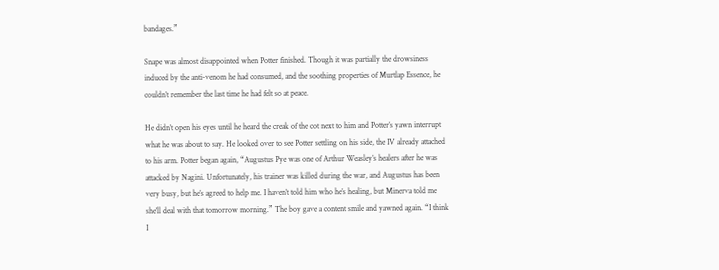bandages.”

Snape was almost disappointed when Potter finished. Though it was partially the drowsiness induced by the anti-venom he had consumed, and the soothing properties of Murtlap Essence, he couldn’t remember the last time he had felt so at peace.

He didn’t open his eyes until he heard the creak of the cot next to him and Potter’s yawn interrupt what he was about to say. He looked over to see Potter settling on his side, the IV already attached to his arm. Potter began again, “Augustus Pye was one of Arthur Weasley’s healers after he was attacked by Nagini. Unfortunately, his trainer was killed during the war, and Augustus has been very busy, but he’s agreed to help me. I haven’t told him who he’s healing, but Minerva told me she’ll deal with that tomorrow morning.” The boy gave a content smile and yawned again. “I think I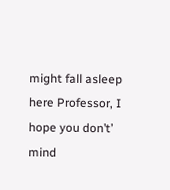might fall asleep here Professor, I hope you don’t’ mind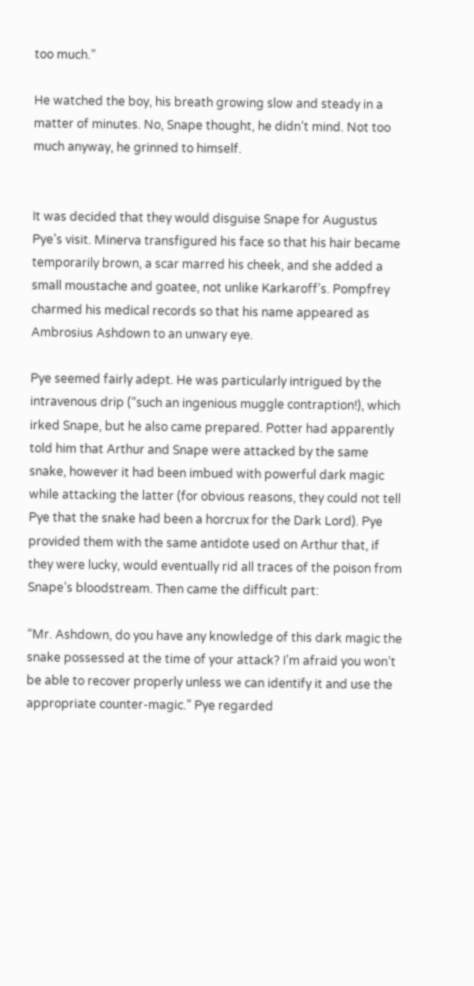too much.”

He watched the boy, his breath growing slow and steady in a matter of minutes. No, Snape thought, he didn’t mind. Not too much anyway, he grinned to himself.


It was decided that they would disguise Snape for Augustus Pye’s visit. Minerva transfigured his face so that his hair became temporarily brown, a scar marred his cheek, and she added a small moustache and goatee, not unlike Karkaroff’s. Pompfrey charmed his medical records so that his name appeared as Ambrosius Ashdown to an unwary eye.

Pye seemed fairly adept. He was particularly intrigued by the intravenous drip (“such an ingenious muggle contraption!), which irked Snape, but he also came prepared. Potter had apparently told him that Arthur and Snape were attacked by the same snake, however it had been imbued with powerful dark magic while attacking the latter (for obvious reasons, they could not tell Pye that the snake had been a horcrux for the Dark Lord). Pye provided them with the same antidote used on Arthur that, if they were lucky, would eventually rid all traces of the poison from Snape’s bloodstream. Then came the difficult part:

“Mr. Ashdown, do you have any knowledge of this dark magic the snake possessed at the time of your attack? I’m afraid you won’t be able to recover properly unless we can identify it and use the appropriate counter-magic.” Pye regarded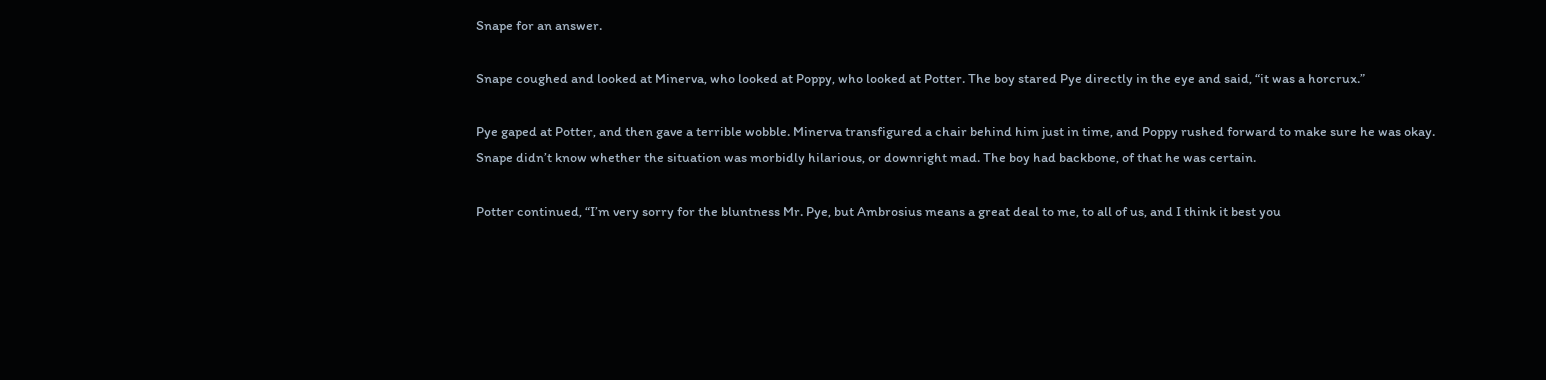Snape for an answer.

Snape coughed and looked at Minerva, who looked at Poppy, who looked at Potter. The boy stared Pye directly in the eye and said, “it was a horcrux.”

Pye gaped at Potter, and then gave a terrible wobble. Minerva transfigured a chair behind him just in time, and Poppy rushed forward to make sure he was okay. Snape didn’t know whether the situation was morbidly hilarious, or downright mad. The boy had backbone, of that he was certain.

Potter continued, “I’m very sorry for the bluntness Mr. Pye, but Ambrosius means a great deal to me, to all of us, and I think it best you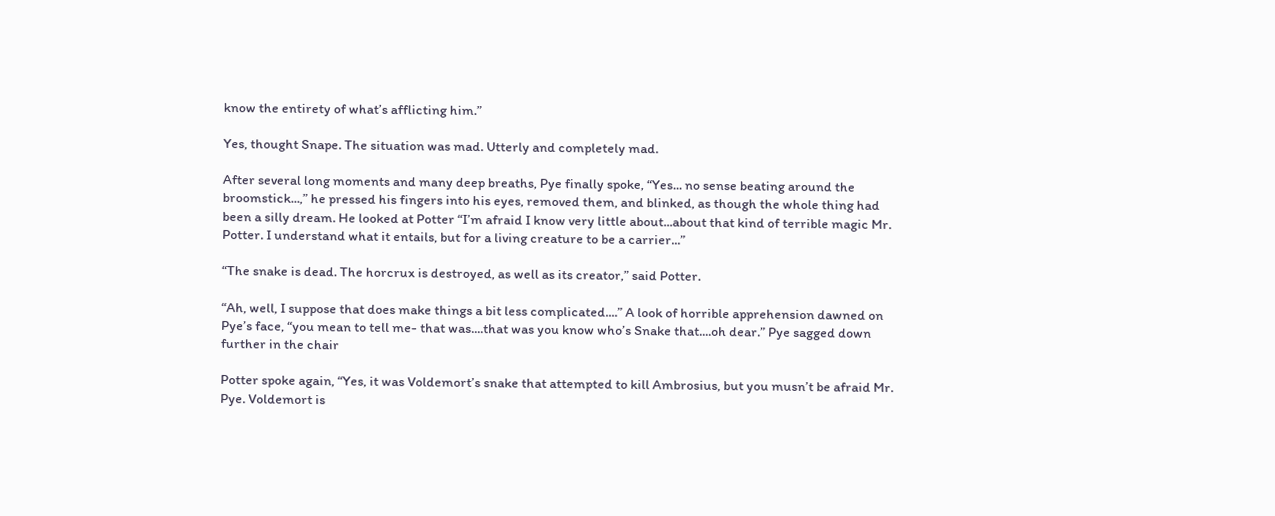know the entirety of what’s afflicting him.”

Yes, thought Snape. The situation was mad. Utterly and completely mad.

After several long moments and many deep breaths, Pye finally spoke, “Yes... no sense beating around the broomstick...,” he pressed his fingers into his eyes, removed them, and blinked, as though the whole thing had been a silly dream. He looked at Potter “I’m afraid I know very little about...about that kind of terrible magic Mr. Potter. I understand what it entails, but for a living creature to be a carrier...”

“The snake is dead. The horcrux is destroyed, as well as its creator,” said Potter.

“Ah, well, I suppose that does make things a bit less complicated....” A look of horrible apprehension dawned on Pye’s face, “you mean to tell me- that was....that was you know who’s Snake that....oh dear.” Pye sagged down further in the chair

Potter spoke again, “Yes, it was Voldemort’s snake that attempted to kill Ambrosius, but you musn’t be afraid Mr. Pye. Voldemort is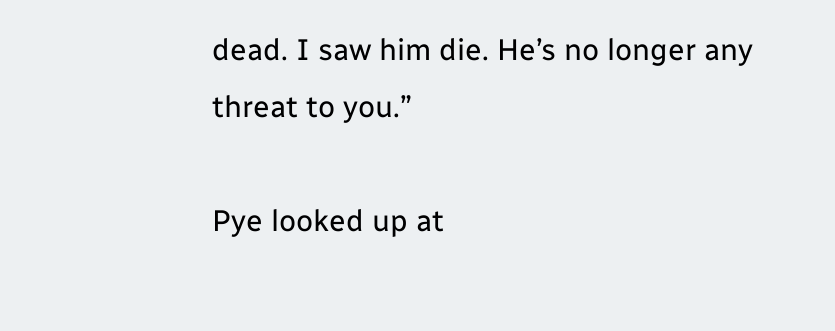dead. I saw him die. He’s no longer any threat to you.”

Pye looked up at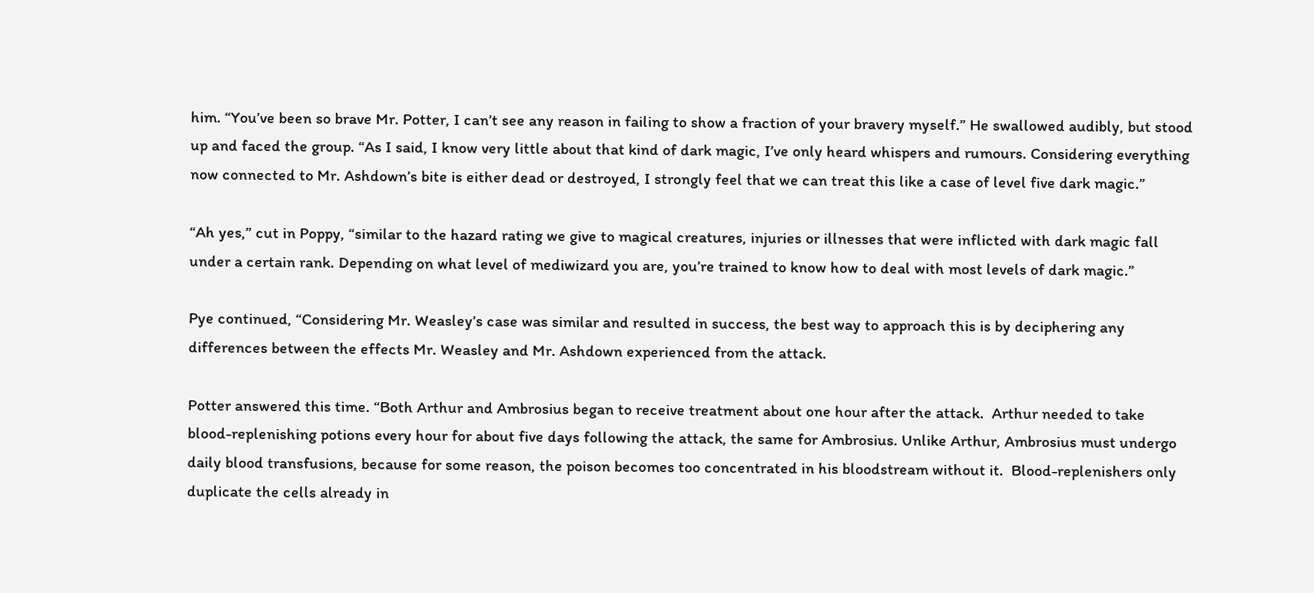him. “You’ve been so brave Mr. Potter, I can’t see any reason in failing to show a fraction of your bravery myself.” He swallowed audibly, but stood up and faced the group. “As I said, I know very little about that kind of dark magic, I’ve only heard whispers and rumours. Considering everything now connected to Mr. Ashdown’s bite is either dead or destroyed, I strongly feel that we can treat this like a case of level five dark magic.”

“Ah yes,” cut in Poppy, “similar to the hazard rating we give to magical creatures, injuries or illnesses that were inflicted with dark magic fall under a certain rank. Depending on what level of mediwizard you are, you’re trained to know how to deal with most levels of dark magic.”

Pye continued, “Considering Mr. Weasley’s case was similar and resulted in success, the best way to approach this is by deciphering any differences between the effects Mr. Weasley and Mr. Ashdown experienced from the attack.

Potter answered this time. “Both Arthur and Ambrosius began to receive treatment about one hour after the attack.  Arthur needed to take blood-replenishing potions every hour for about five days following the attack, the same for Ambrosius. Unlike Arthur, Ambrosius must undergo daily blood transfusions, because for some reason, the poison becomes too concentrated in his bloodstream without it.  Blood-replenishers only duplicate the cells already in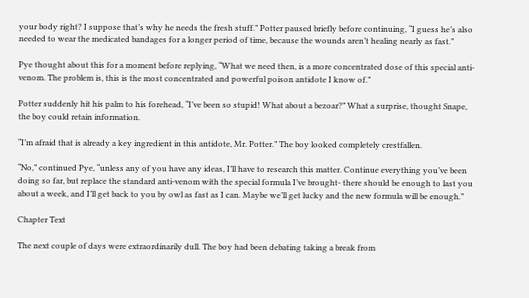your body right? I suppose that’s why he needs the fresh stuff.” Potter paused briefly before continuing, “I guess he’s also needed to wear the medicated bandages for a longer period of time, because the wounds aren’t healing nearly as fast.”

Pye thought about this for a moment before replying, “What we need then, is a more concentrated dose of this special anti-venom. The problem is, this is the most concentrated and powerful poison antidote I know of.”

Potter suddenly hit his palm to his forehead, “I’ve been so stupid! What about a bezoar?” What a surprise, thought Snape, the boy could retain information.

“I’m afraid that is already a key ingredient in this antidote, Mr. Potter.” The boy looked completely crestfallen.

“No,” continued Pye, “unless any of you have any ideas, I’ll have to research this matter. Continue everything you’ve been doing so far, but replace the standard anti-venom with the special formula I’ve brought- there should be enough to last you about a week, and I’ll get back to you by owl as fast as I can. Maybe we’ll get lucky and the new formula will be enough.”

Chapter Text

The next couple of days were extraordinarily dull. The boy had been debating taking a break from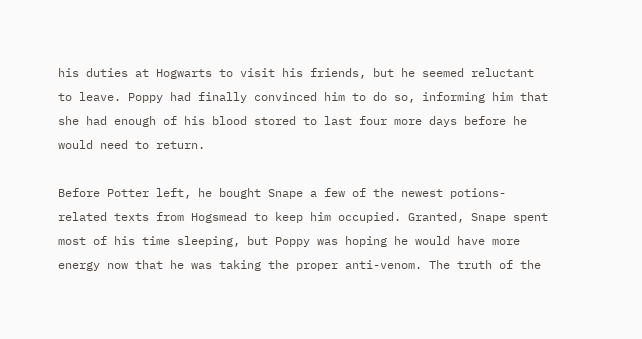his duties at Hogwarts to visit his friends, but he seemed reluctant to leave. Poppy had finally convinced him to do so, informing him that she had enough of his blood stored to last four more days before he would need to return.

Before Potter left, he bought Snape a few of the newest potions-related texts from Hogsmead to keep him occupied. Granted, Snape spent most of his time sleeping, but Poppy was hoping he would have more energy now that he was taking the proper anti-venom. The truth of the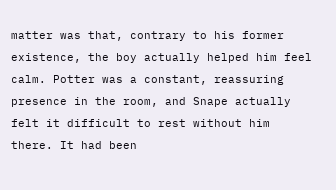matter was that, contrary to his former existence, the boy actually helped him feel calm. Potter was a constant, reassuring presence in the room, and Snape actually felt it difficult to rest without him there. It had been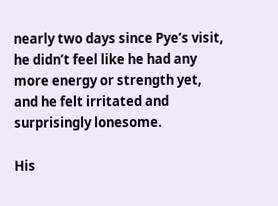nearly two days since Pye’s visit, he didn’t feel like he had any more energy or strength yet, and he felt irritated and surprisingly lonesome.

His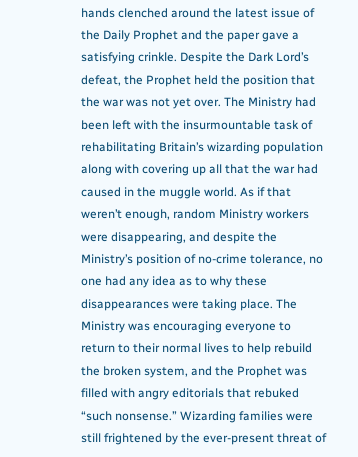hands clenched around the latest issue of the Daily Prophet and the paper gave a satisfying crinkle. Despite the Dark Lord’s defeat, the Prophet held the position that the war was not yet over. The Ministry had been left with the insurmountable task of rehabilitating Britain’s wizarding population along with covering up all that the war had caused in the muggle world. As if that weren’t enough, random Ministry workers were disappearing, and despite the Ministry’s position of no-crime tolerance, no one had any idea as to why these disappearances were taking place. The Ministry was encouraging everyone to return to their normal lives to help rebuild the broken system, and the Prophet was filled with angry editorials that rebuked “such nonsense.” Wizarding families were still frightened by the ever-present threat of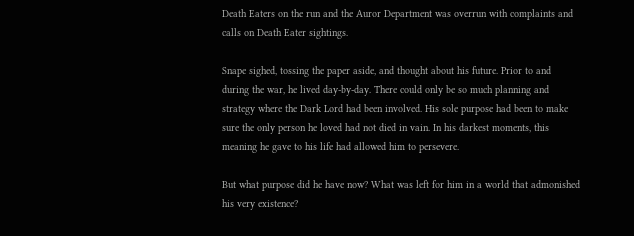Death Eaters on the run and the Auror Department was overrun with complaints and calls on Death Eater sightings.

Snape sighed, tossing the paper aside, and thought about his future. Prior to and during the war, he lived day-by-day. There could only be so much planning and strategy where the Dark Lord had been involved. His sole purpose had been to make sure the only person he loved had not died in vain. In his darkest moments, this meaning he gave to his life had allowed him to persevere.

But what purpose did he have now? What was left for him in a world that admonished his very existence?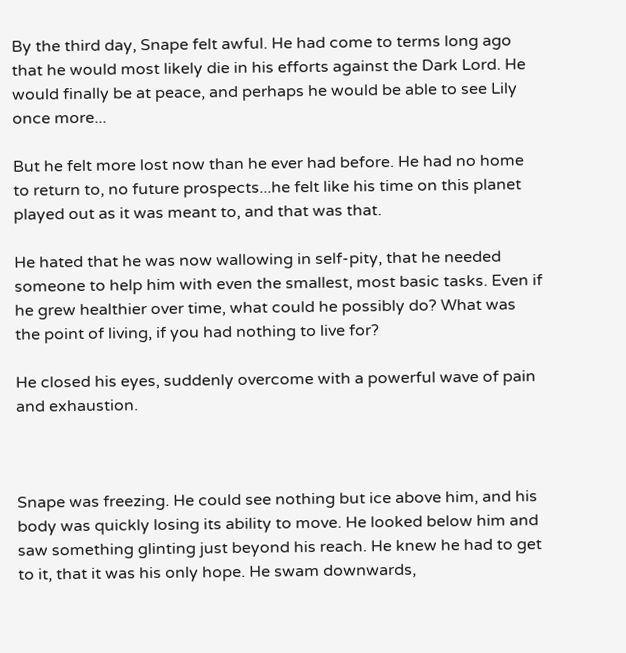By the third day, Snape felt awful. He had come to terms long ago that he would most likely die in his efforts against the Dark Lord. He would finally be at peace, and perhaps he would be able to see Lily once more...

But he felt more lost now than he ever had before. He had no home to return to, no future prospects...he felt like his time on this planet played out as it was meant to, and that was that.

He hated that he was now wallowing in self-pity, that he needed someone to help him with even the smallest, most basic tasks. Even if he grew healthier over time, what could he possibly do? What was the point of living, if you had nothing to live for?

He closed his eyes, suddenly overcome with a powerful wave of pain and exhaustion.



Snape was freezing. He could see nothing but ice above him, and his body was quickly losing its ability to move. He looked below him and saw something glinting just beyond his reach. He knew he had to get to it, that it was his only hope. He swam downwards,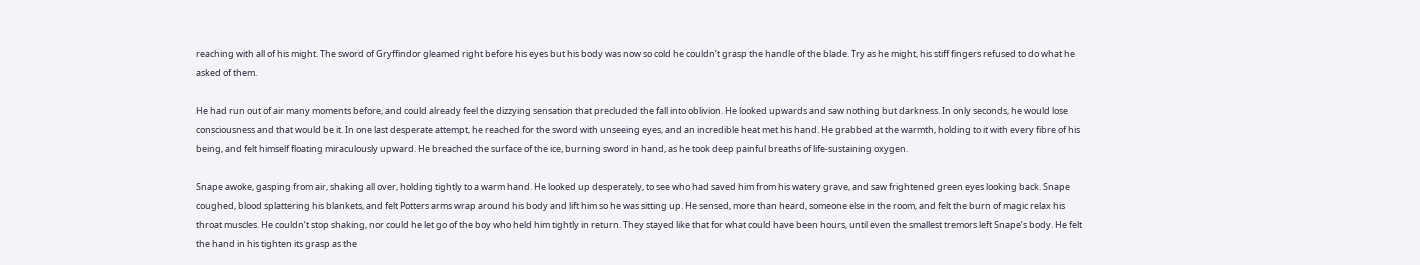reaching with all of his might. The sword of Gryffindor gleamed right before his eyes but his body was now so cold he couldn’t grasp the handle of the blade. Try as he might, his stiff fingers refused to do what he asked of them.

He had run out of air many moments before, and could already feel the dizzying sensation that precluded the fall into oblivion. He looked upwards and saw nothing but darkness. In only seconds, he would lose consciousness and that would be it. In one last desperate attempt, he reached for the sword with unseeing eyes, and an incredible heat met his hand. He grabbed at the warmth, holding to it with every fibre of his being, and felt himself floating miraculously upward. He breached the surface of the ice, burning sword in hand, as he took deep painful breaths of life-sustaining oxygen.

Snape awoke, gasping from air, shaking all over, holding tightly to a warm hand. He looked up desperately, to see who had saved him from his watery grave, and saw frightened green eyes looking back. Snape coughed, blood splattering his blankets, and felt Potters arms wrap around his body and lift him so he was sitting up. He sensed, more than heard, someone else in the room, and felt the burn of magic relax his throat muscles. He couldn’t stop shaking, nor could he let go of the boy who held him tightly in return. They stayed like that for what could have been hours, until even the smallest tremors left Snape’s body. He felt the hand in his tighten its grasp as the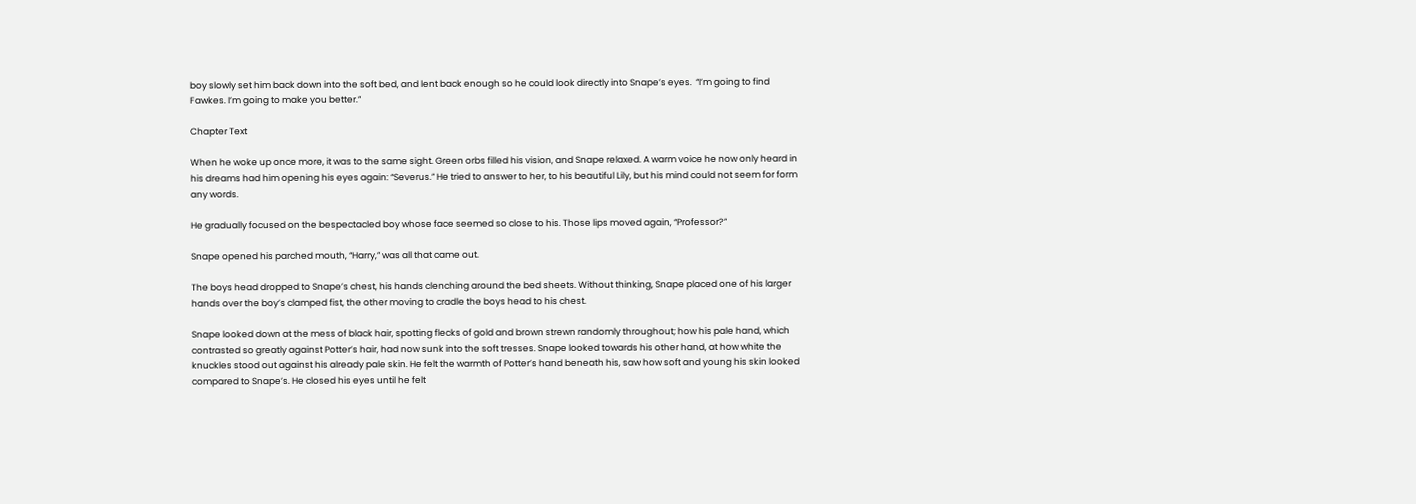boy slowly set him back down into the soft bed, and lent back enough so he could look directly into Snape’s eyes.  “I’m going to find Fawkes. I’m going to make you better.”

Chapter Text

When he woke up once more, it was to the same sight. Green orbs filled his vision, and Snape relaxed. A warm voice he now only heard in his dreams had him opening his eyes again: “Severus.” He tried to answer to her, to his beautiful Lily, but his mind could not seem for form any words.

He gradually focused on the bespectacled boy whose face seemed so close to his. Those lips moved again, “Professor?”

Snape opened his parched mouth, “Harry,” was all that came out.

The boys head dropped to Snape’s chest, his hands clenching around the bed sheets. Without thinking, Snape placed one of his larger hands over the boy’s clamped fist, the other moving to cradle the boys head to his chest.

Snape looked down at the mess of black hair, spotting flecks of gold and brown strewn randomly throughout; how his pale hand, which contrasted so greatly against Potter’s hair, had now sunk into the soft tresses. Snape looked towards his other hand, at how white the knuckles stood out against his already pale skin. He felt the warmth of Potter’s hand beneath his, saw how soft and young his skin looked compared to Snape’s. He closed his eyes until he felt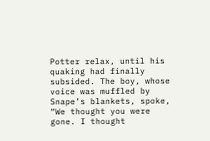Potter relax, until his quaking had finally subsided. The boy, whose voice was muffled by Snape’s blankets, spoke, “We thought you were gone. I thought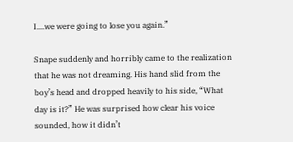I....we were going to lose you again.”

Snape suddenly and horribly came to the realization that he was not dreaming. His hand slid from the boy’s head and dropped heavily to his side, “What day is it?” He was surprised how clear his voice sounded, how it didn’t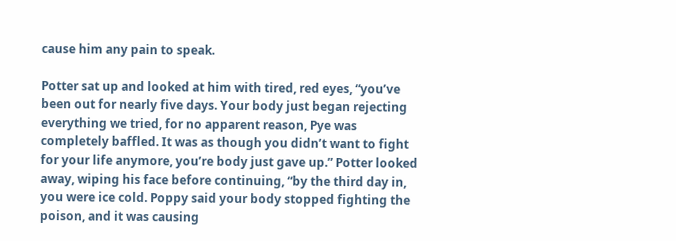cause him any pain to speak.

Potter sat up and looked at him with tired, red eyes, “you’ve been out for nearly five days. Your body just began rejecting everything we tried, for no apparent reason, Pye was completely baffled. It was as though you didn’t want to fight for your life anymore, you’re body just gave up.” Potter looked away, wiping his face before continuing, “by the third day in, you were ice cold. Poppy said your body stopped fighting the poison, and it was causing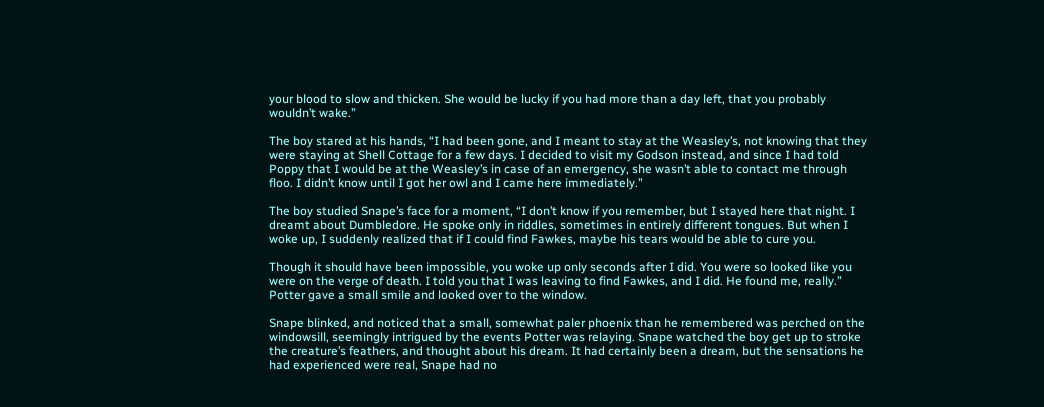your blood to slow and thicken. She would be lucky if you had more than a day left, that you probably wouldn’t wake.”

The boy stared at his hands, “I had been gone, and I meant to stay at the Weasley’s, not knowing that they were staying at Shell Cottage for a few days. I decided to visit my Godson instead, and since I had told Poppy that I would be at the Weasley’s in case of an emergency, she wasn’t able to contact me through floo. I didn’t know until I got her owl and I came here immediately.”

The boy studied Snape’s face for a moment, “I don’t know if you remember, but I stayed here that night. I dreamt about Dumbledore. He spoke only in riddles, sometimes in entirely different tongues. But when I woke up, I suddenly realized that if I could find Fawkes, maybe his tears would be able to cure you.

Though it should have been impossible, you woke up only seconds after I did. You were so looked like you were on the verge of death. I told you that I was leaving to find Fawkes, and I did. He found me, really.” Potter gave a small smile and looked over to the window.

Snape blinked, and noticed that a small, somewhat paler phoenix than he remembered was perched on the windowsill, seemingly intrigued by the events Potter was relaying. Snape watched the boy get up to stroke the creature’s feathers, and thought about his dream. It had certainly been a dream, but the sensations he had experienced were real, Snape had no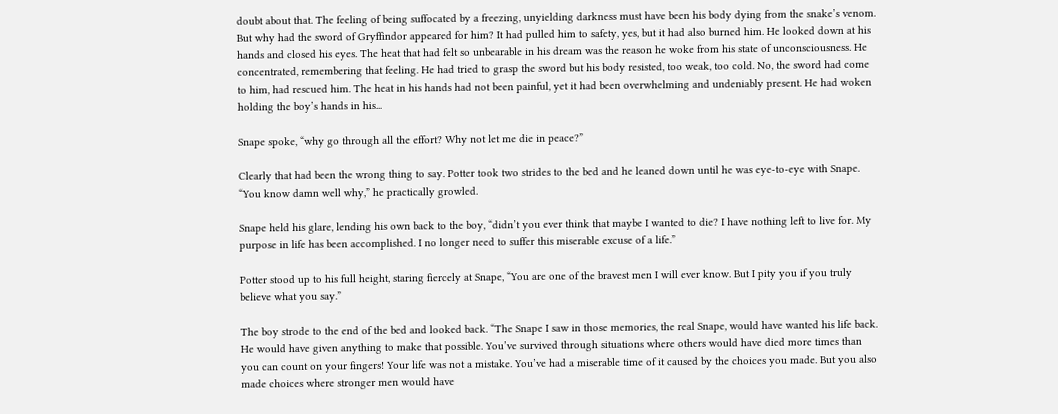doubt about that. The feeling of being suffocated by a freezing, unyielding darkness must have been his body dying from the snake’s venom. But why had the sword of Gryffindor appeared for him? It had pulled him to safety, yes, but it had also burned him. He looked down at his hands and closed his eyes. The heat that had felt so unbearable in his dream was the reason he woke from his state of unconsciousness. He concentrated, remembering that feeling. He had tried to grasp the sword but his body resisted, too weak, too cold. No, the sword had come to him, had rescued him. The heat in his hands had not been painful, yet it had been overwhelming and undeniably present. He had woken holding the boy’s hands in his...

Snape spoke, “why go through all the effort? Why not let me die in peace?”

Clearly that had been the wrong thing to say. Potter took two strides to the bed and he leaned down until he was eye-to-eye with Snape. “You know damn well why,” he practically growled.

Snape held his glare, lending his own back to the boy, “didn’t you ever think that maybe I wanted to die? I have nothing left to live for. My purpose in life has been accomplished. I no longer need to suffer this miserable excuse of a life.”

Potter stood up to his full height, staring fiercely at Snape, “You are one of the bravest men I will ever know. But I pity you if you truly believe what you say.”

The boy strode to the end of the bed and looked back. “The Snape I saw in those memories, the real Snape, would have wanted his life back. He would have given anything to make that possible. You’ve survived through situations where others would have died more times than you can count on your fingers! Your life was not a mistake. You’ve had a miserable time of it caused by the choices you made. But you also made choices where stronger men would have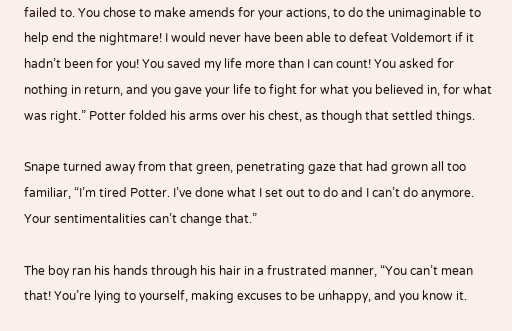failed to. You chose to make amends for your actions, to do the unimaginable to help end the nightmare! I would never have been able to defeat Voldemort if it hadn’t been for you! You saved my life more than I can count! You asked for nothing in return, and you gave your life to fight for what you believed in, for what was right.” Potter folded his arms over his chest, as though that settled things.

Snape turned away from that green, penetrating gaze that had grown all too familiar, “I’m tired Potter. I’ve done what I set out to do and I can’t do anymore. Your sentimentalities can’t change that.”

The boy ran his hands through his hair in a frustrated manner, “You can’t mean that! You’re lying to yourself, making excuses to be unhappy, and you know it.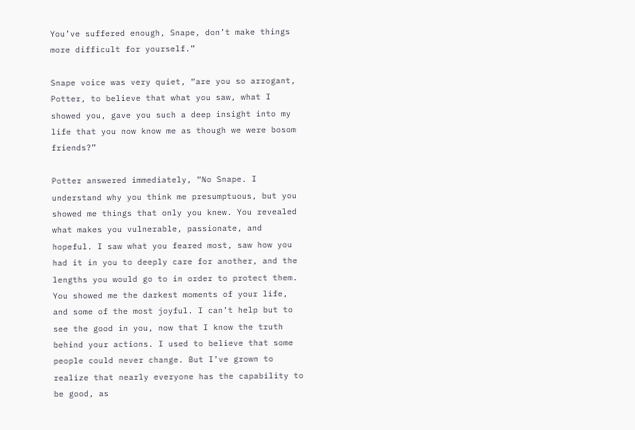You’ve suffered enough, Snape, don’t make things more difficult for yourself.”

Snape voice was very quiet, “are you so arrogant, Potter, to believe that what you saw, what I showed you, gave you such a deep insight into my life that you now know me as though we were bosom friends?”

Potter answered immediately, “No Snape. I understand why you think me presumptuous, but you showed me things that only you knew. You revealed what makes you vulnerable, passionate, and hopeful. I saw what you feared most, saw how you had it in you to deeply care for another, and the lengths you would go to in order to protect them. You showed me the darkest moments of your life, and some of the most joyful. I can’t help but to see the good in you, now that I know the truth behind your actions. I used to believe that some people could never change. But I’ve grown to realize that nearly everyone has the capability to be good, as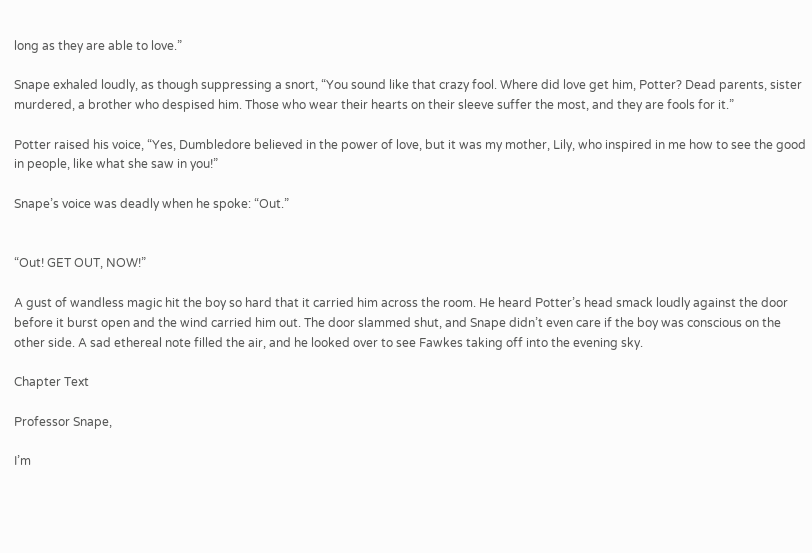long as they are able to love.”

Snape exhaled loudly, as though suppressing a snort, “You sound like that crazy fool. Where did love get him, Potter? Dead parents, sister murdered, a brother who despised him. Those who wear their hearts on their sleeve suffer the most, and they are fools for it.”

Potter raised his voice, “Yes, Dumbledore believed in the power of love, but it was my mother, Lily, who inspired in me how to see the good in people, like what she saw in you!”

Snape’s voice was deadly when he spoke: “Out.”


“Out! GET OUT, NOW!”

A gust of wandless magic hit the boy so hard that it carried him across the room. He heard Potter’s head smack loudly against the door before it burst open and the wind carried him out. The door slammed shut, and Snape didn’t even care if the boy was conscious on the other side. A sad ethereal note filled the air, and he looked over to see Fawkes taking off into the evening sky.

Chapter Text

Professor Snape,

I’m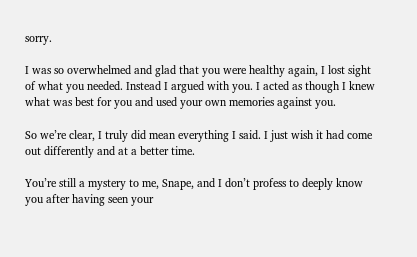sorry.

I was so overwhelmed and glad that you were healthy again, I lost sight of what you needed. Instead I argued with you. I acted as though I knew what was best for you and used your own memories against you.

So we’re clear, I truly did mean everything I said. I just wish it had come out differently and at a better time.

You’re still a mystery to me, Snape, and I don’t profess to deeply know you after having seen your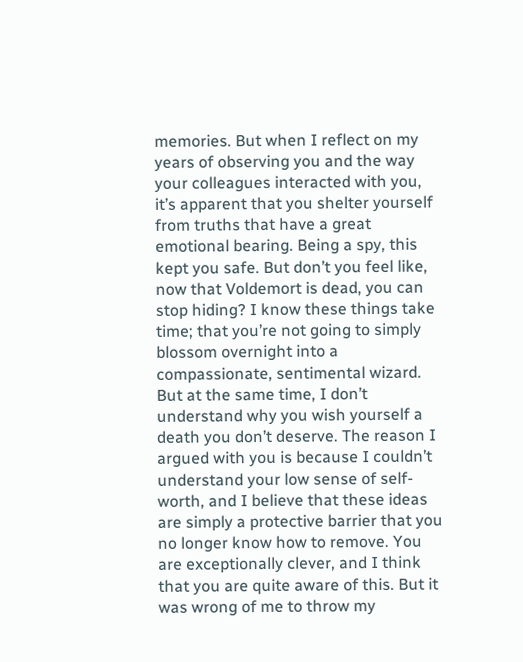memories. But when I reflect on my years of observing you and the way your colleagues interacted with you, it’s apparent that you shelter yourself from truths that have a great emotional bearing. Being a spy, this kept you safe. But don’t you feel like, now that Voldemort is dead, you can stop hiding? I know these things take time; that you’re not going to simply blossom overnight into a compassionate, sentimental wizard. But at the same time, I don’t understand why you wish yourself a death you don’t deserve. The reason I argued with you is because I couldn’t understand your low sense of self-worth, and I believe that these ideas are simply a protective barrier that you no longer know how to remove. You are exceptionally clever, and I think that you are quite aware of this. But it was wrong of me to throw my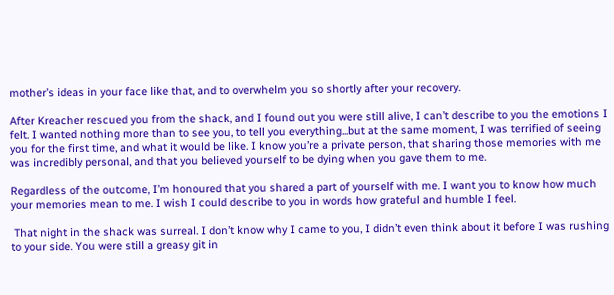mother’s ideas in your face like that, and to overwhelm you so shortly after your recovery.

After Kreacher rescued you from the shack, and I found out you were still alive, I can’t describe to you the emotions I felt. I wanted nothing more than to see you, to tell you everything...but at the same moment, I was terrified of seeing you for the first time, and what it would be like. I know you’re a private person, that sharing those memories with me was incredibly personal, and that you believed yourself to be dying when you gave them to me.

Regardless of the outcome, I’m honoured that you shared a part of yourself with me. I want you to know how much your memories mean to me. I wish I could describe to you in words how grateful and humble I feel.

 That night in the shack was surreal. I don’t know why I came to you, I didn’t even think about it before I was rushing to your side. You were still a greasy git in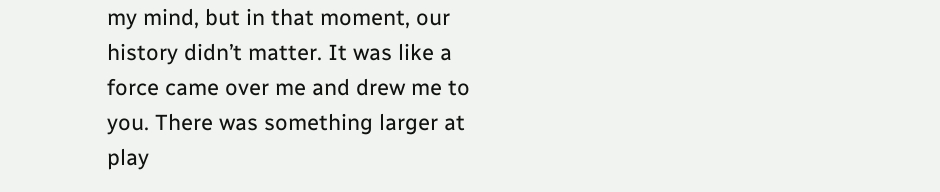my mind, but in that moment, our history didn’t matter. It was like a force came over me and drew me to you. There was something larger at play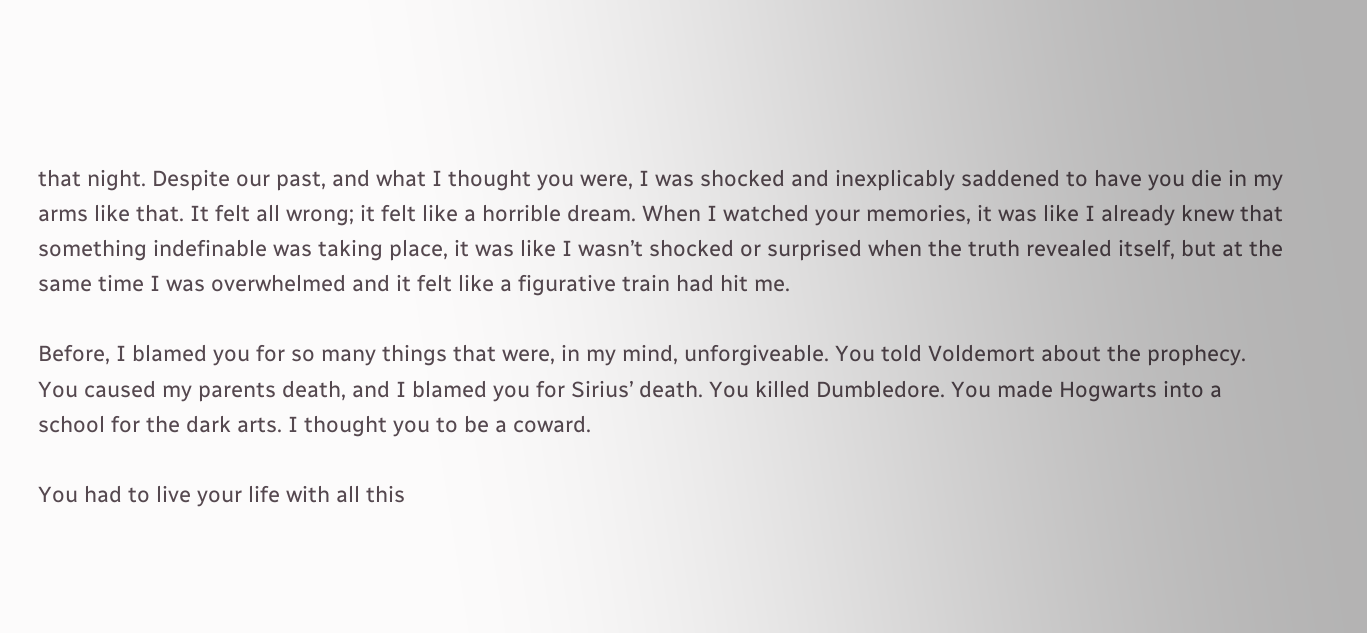that night. Despite our past, and what I thought you were, I was shocked and inexplicably saddened to have you die in my arms like that. It felt all wrong; it felt like a horrible dream. When I watched your memories, it was like I already knew that something indefinable was taking place, it was like I wasn’t shocked or surprised when the truth revealed itself, but at the same time I was overwhelmed and it felt like a figurative train had hit me.

Before, I blamed you for so many things that were, in my mind, unforgiveable. You told Voldemort about the prophecy. You caused my parents death, and I blamed you for Sirius’ death. You killed Dumbledore. You made Hogwarts into a school for the dark arts. I thought you to be a coward.

You had to live your life with all this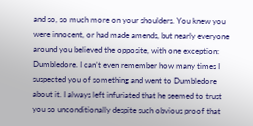and so, so much more on your shoulders. You knew you were innocent, or had made amends, but nearly everyone around you believed the opposite, with one exception: Dumbledore. I can’t even remember how many times I suspected you of something and went to Dumbledore about it. I always left infuriated that he seemed to trust you so unconditionally despite such obvious proof that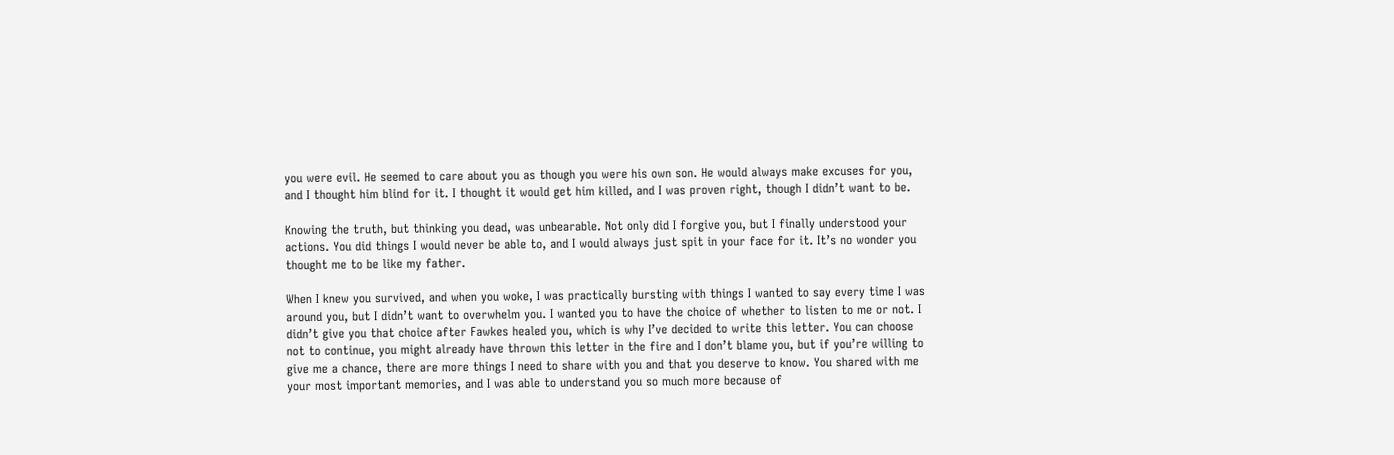you were evil. He seemed to care about you as though you were his own son. He would always make excuses for you, and I thought him blind for it. I thought it would get him killed, and I was proven right, though I didn’t want to be.

Knowing the truth, but thinking you dead, was unbearable. Not only did I forgive you, but I finally understood your actions. You did things I would never be able to, and I would always just spit in your face for it. It’s no wonder you thought me to be like my father.

When I knew you survived, and when you woke, I was practically bursting with things I wanted to say every time I was around you, but I didn’t want to overwhelm you. I wanted you to have the choice of whether to listen to me or not. I didn’t give you that choice after Fawkes healed you, which is why I’ve decided to write this letter. You can choose not to continue, you might already have thrown this letter in the fire and I don’t blame you, but if you’re willing to give me a chance, there are more things I need to share with you and that you deserve to know. You shared with me your most important memories, and I was able to understand you so much more because of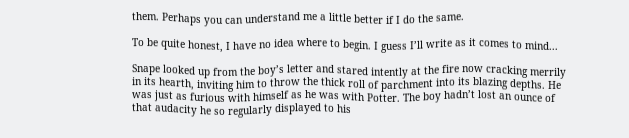them. Perhaps you can understand me a little better if I do the same.

To be quite honest, I have no idea where to begin. I guess I’ll write as it comes to mind...

Snape looked up from the boy’s letter and stared intently at the fire now cracking merrily in its hearth, inviting him to throw the thick roll of parchment into its blazing depths. He was just as furious with himself as he was with Potter. The boy hadn’t lost an ounce of that audacity he so regularly displayed to his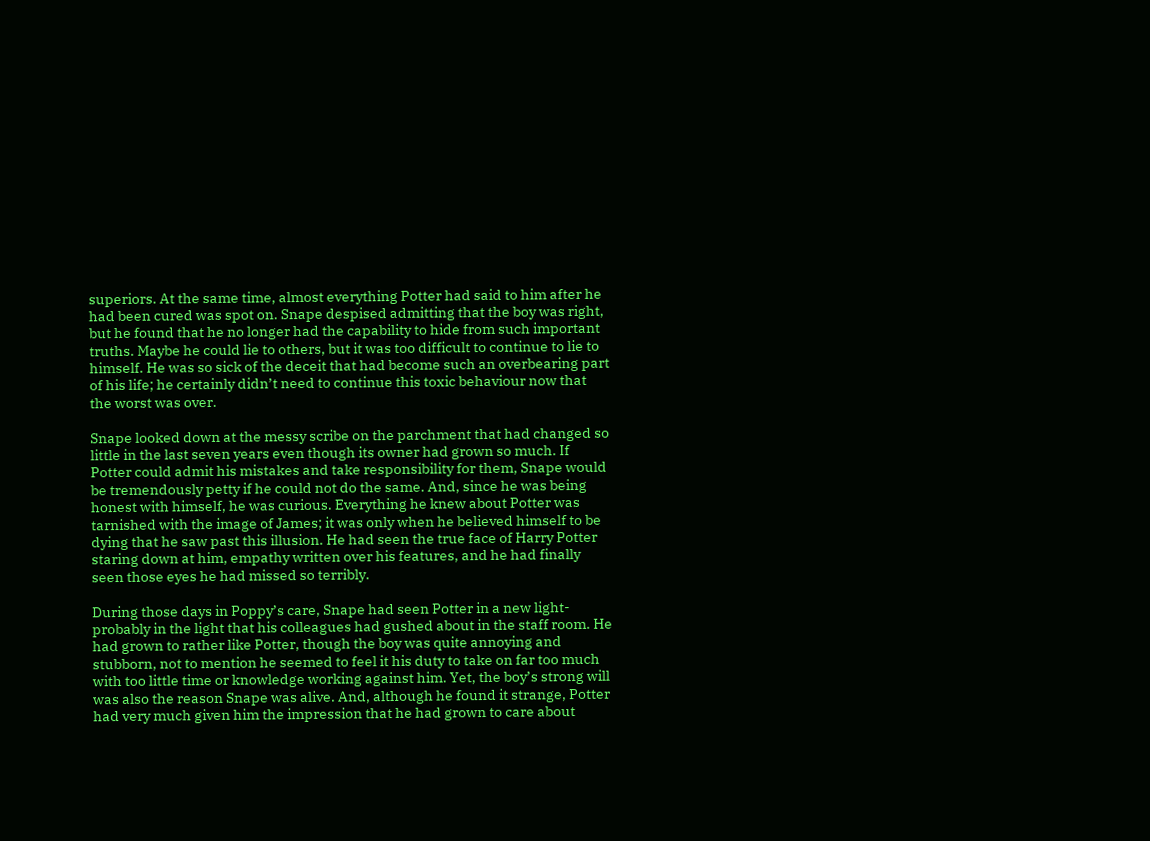superiors. At the same time, almost everything Potter had said to him after he had been cured was spot on. Snape despised admitting that the boy was right, but he found that he no longer had the capability to hide from such important truths. Maybe he could lie to others, but it was too difficult to continue to lie to himself. He was so sick of the deceit that had become such an overbearing part of his life; he certainly didn’t need to continue this toxic behaviour now that the worst was over.

Snape looked down at the messy scribe on the parchment that had changed so little in the last seven years even though its owner had grown so much. If Potter could admit his mistakes and take responsibility for them, Snape would be tremendously petty if he could not do the same. And, since he was being honest with himself, he was curious. Everything he knew about Potter was tarnished with the image of James; it was only when he believed himself to be dying that he saw past this illusion. He had seen the true face of Harry Potter staring down at him, empathy written over his features, and he had finally seen those eyes he had missed so terribly.

During those days in Poppy’s care, Snape had seen Potter in a new light- probably in the light that his colleagues had gushed about in the staff room. He had grown to rather like Potter, though the boy was quite annoying and stubborn, not to mention he seemed to feel it his duty to take on far too much with too little time or knowledge working against him. Yet, the boy’s strong will was also the reason Snape was alive. And, although he found it strange, Potter had very much given him the impression that he had grown to care about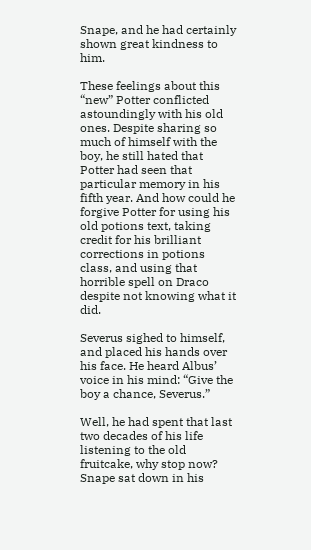Snape, and he had certainly shown great kindness to him.

These feelings about this “new” Potter conflicted astoundingly with his old ones. Despite sharing so much of himself with the boy, he still hated that Potter had seen that particular memory in his fifth year. And how could he forgive Potter for using his old potions text, taking credit for his brilliant corrections in potions class, and using that horrible spell on Draco despite not knowing what it did.

Severus sighed to himself, and placed his hands over his face. He heard Albus’ voice in his mind: “Give the boy a chance, Severus.”

Well, he had spent that last two decades of his life listening to the old fruitcake, why stop now? Snape sat down in his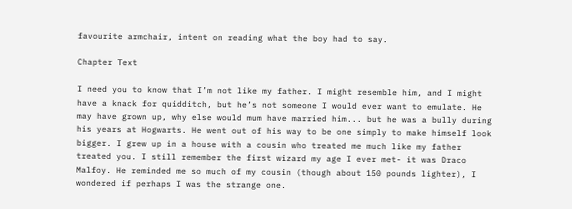favourite armchair, intent on reading what the boy had to say.

Chapter Text

I need you to know that I’m not like my father. I might resemble him, and I might have a knack for quidditch, but he’s not someone I would ever want to emulate. He may have grown up, why else would mum have married him... but he was a bully during his years at Hogwarts. He went out of his way to be one simply to make himself look bigger. I grew up in a house with a cousin who treated me much like my father treated you. I still remember the first wizard my age I ever met- it was Draco Malfoy. He reminded me so much of my cousin (though about 150 pounds lighter), I wondered if perhaps I was the strange one.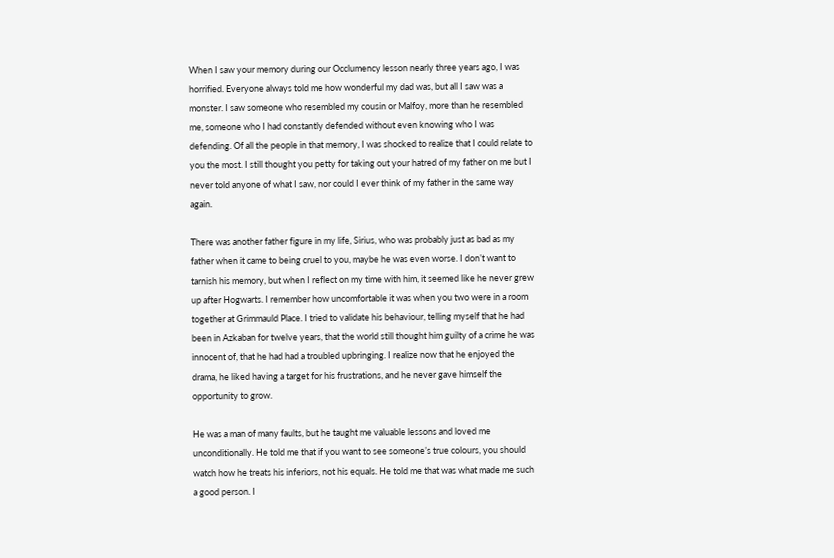When I saw your memory during our Occlumency lesson nearly three years ago, I was horrified. Everyone always told me how wonderful my dad was, but all I saw was a monster. I saw someone who resembled my cousin or Malfoy, more than he resembled me, someone who I had constantly defended without even knowing who I was defending. Of all the people in that memory, I was shocked to realize that I could relate to you the most. I still thought you petty for taking out your hatred of my father on me but I never told anyone of what I saw, nor could I ever think of my father in the same way again.

There was another father figure in my life, Sirius, who was probably just as bad as my father when it came to being cruel to you, maybe he was even worse. I don’t want to tarnish his memory, but when I reflect on my time with him, it seemed like he never grew up after Hogwarts. I remember how uncomfortable it was when you two were in a room together at Grimmauld Place. I tried to validate his behaviour, telling myself that he had been in Azkaban for twelve years, that the world still thought him guilty of a crime he was innocent of, that he had had a troubled upbringing. I realize now that he enjoyed the drama, he liked having a target for his frustrations, and he never gave himself the opportunity to grow.

He was a man of many faults, but he taught me valuable lessons and loved me unconditionally. He told me that if you want to see someone’s true colours, you should watch how he treats his inferiors, not his equals. He told me that was what made me such a good person. I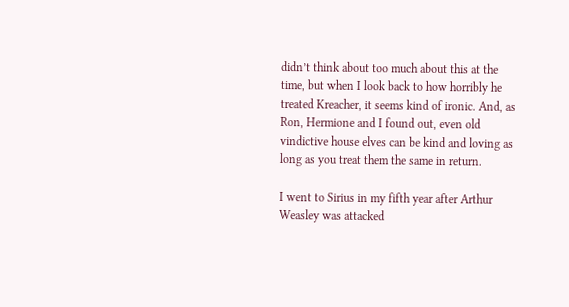didn’t think about too much about this at the time, but when I look back to how horribly he treated Kreacher, it seems kind of ironic. And, as Ron, Hermione and I found out, even old vindictive house elves can be kind and loving as long as you treat them the same in return.

I went to Sirius in my fifth year after Arthur Weasley was attacked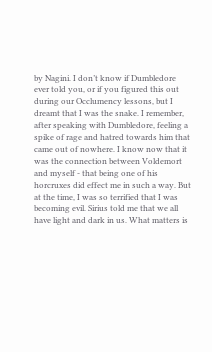by Nagini. I don’t know if Dumbledore ever told you, or if you figured this out during our Occlumency lessons, but I dreamt that I was the snake. I remember, after speaking with Dumbledore, feeling a spike of rage and hatred towards him that came out of nowhere. I know now that it was the connection between Voldemort and myself - that being one of his horcruxes did effect me in such a way. But at the time, I was so terrified that I was becoming evil. Sirius told me that we all have light and dark in us. What matters is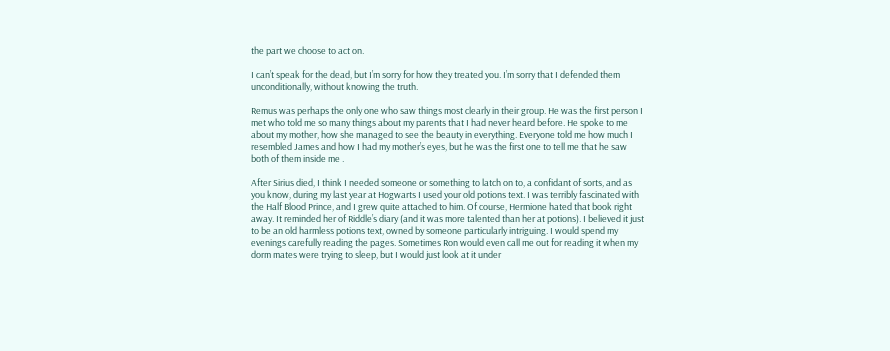the part we choose to act on.

I can’t speak for the dead, but I’m sorry for how they treated you. I’m sorry that I defended them unconditionally, without knowing the truth.

Remus was perhaps the only one who saw things most clearly in their group. He was the first person I met who told me so many things about my parents that I had never heard before. He spoke to me about my mother, how she managed to see the beauty in everything. Everyone told me how much I resembled James and how I had my mother’s eyes, but he was the first one to tell me that he saw both of them inside me .

After Sirius died, I think I needed someone or something to latch on to, a confidant of sorts, and as you know, during my last year at Hogwarts I used your old potions text. I was terribly fascinated with the Half Blood Prince, and I grew quite attached to him. Of course, Hermione hated that book right away. It reminded her of Riddle’s diary (and it was more talented than her at potions). I believed it just to be an old harmless potions text, owned by someone particularly intriguing. I would spend my evenings carefully reading the pages. Sometimes Ron would even call me out for reading it when my dorm mates were trying to sleep, but I would just look at it under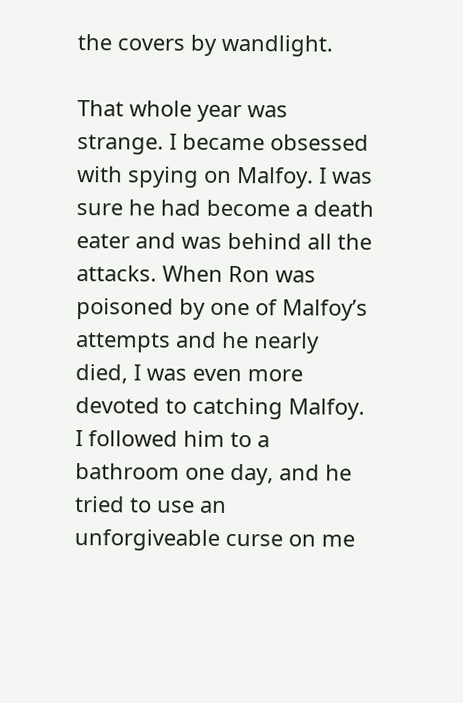the covers by wandlight.

That whole year was strange. I became obsessed with spying on Malfoy. I was sure he had become a death eater and was behind all the attacks. When Ron was poisoned by one of Malfoy’s attempts and he nearly died, I was even more devoted to catching Malfoy. I followed him to a bathroom one day, and he tried to use an unforgiveable curse on me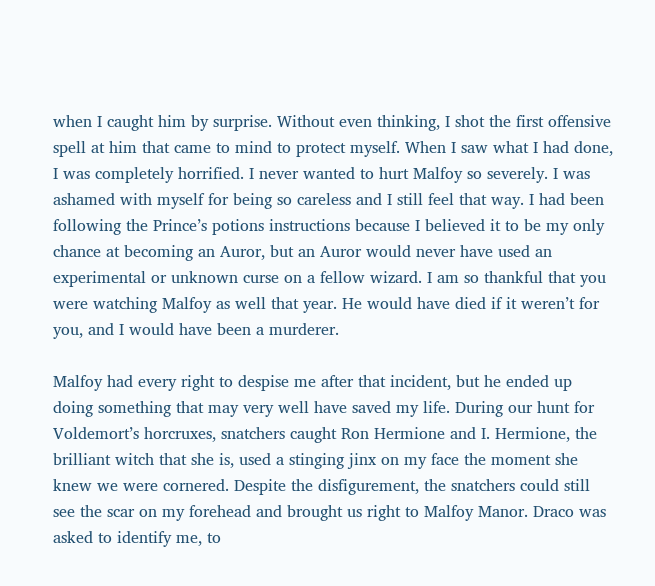when I caught him by surprise. Without even thinking, I shot the first offensive spell at him that came to mind to protect myself. When I saw what I had done, I was completely horrified. I never wanted to hurt Malfoy so severely. I was ashamed with myself for being so careless and I still feel that way. I had been following the Prince’s potions instructions because I believed it to be my only chance at becoming an Auror, but an Auror would never have used an experimental or unknown curse on a fellow wizard. I am so thankful that you were watching Malfoy as well that year. He would have died if it weren’t for you, and I would have been a murderer.

Malfoy had every right to despise me after that incident, but he ended up doing something that may very well have saved my life. During our hunt for Voldemort’s horcruxes, snatchers caught Ron Hermione and I. Hermione, the brilliant witch that she is, used a stinging jinx on my face the moment she knew we were cornered. Despite the disfigurement, the snatchers could still see the scar on my forehead and brought us right to Malfoy Manor. Draco was asked to identify me, to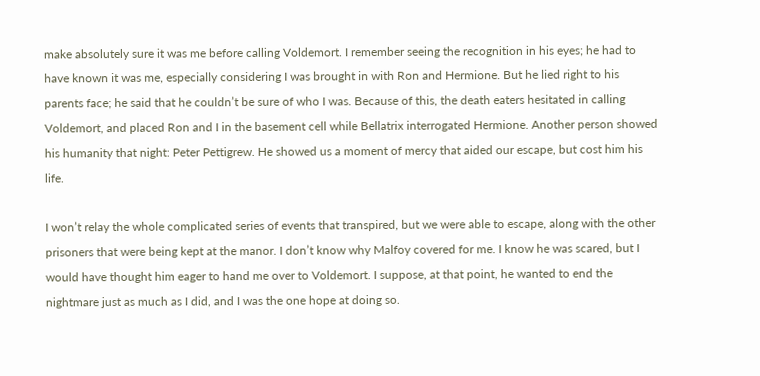make absolutely sure it was me before calling Voldemort. I remember seeing the recognition in his eyes; he had to have known it was me, especially considering I was brought in with Ron and Hermione. But he lied right to his parents face; he said that he couldn’t be sure of who I was. Because of this, the death eaters hesitated in calling Voldemort, and placed Ron and I in the basement cell while Bellatrix interrogated Hermione. Another person showed his humanity that night: Peter Pettigrew. He showed us a moment of mercy that aided our escape, but cost him his life.

I won’t relay the whole complicated series of events that transpired, but we were able to escape, along with the other prisoners that were being kept at the manor. I don’t know why Malfoy covered for me. I know he was scared, but I would have thought him eager to hand me over to Voldemort. I suppose, at that point, he wanted to end the nightmare just as much as I did, and I was the one hope at doing so.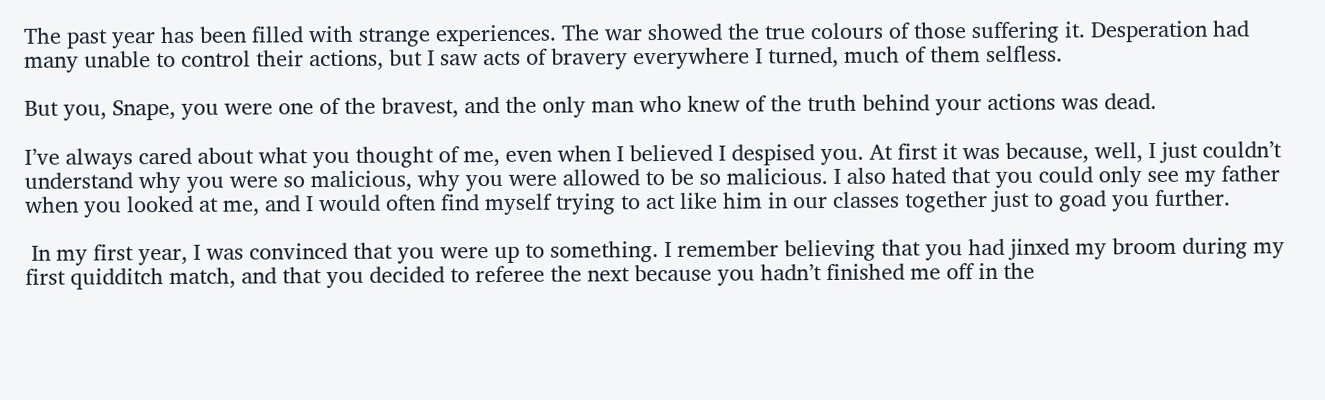The past year has been filled with strange experiences. The war showed the true colours of those suffering it. Desperation had many unable to control their actions, but I saw acts of bravery everywhere I turned, much of them selfless.

But you, Snape, you were one of the bravest, and the only man who knew of the truth behind your actions was dead.

I’ve always cared about what you thought of me, even when I believed I despised you. At first it was because, well, I just couldn’t understand why you were so malicious, why you were allowed to be so malicious. I also hated that you could only see my father when you looked at me, and I would often find myself trying to act like him in our classes together just to goad you further.

 In my first year, I was convinced that you were up to something. I remember believing that you had jinxed my broom during my first quidditch match, and that you decided to referee the next because you hadn’t finished me off in the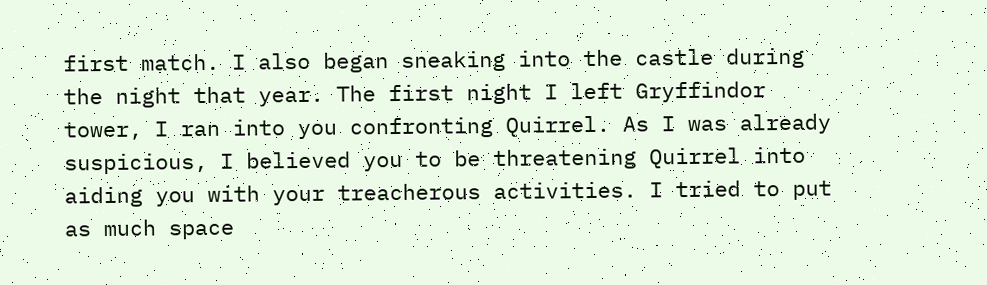first match. I also began sneaking into the castle during the night that year. The first night I left Gryffindor tower, I ran into you confronting Quirrel. As I was already suspicious, I believed you to be threatening Quirrel into aiding you with your treacherous activities. I tried to put as much space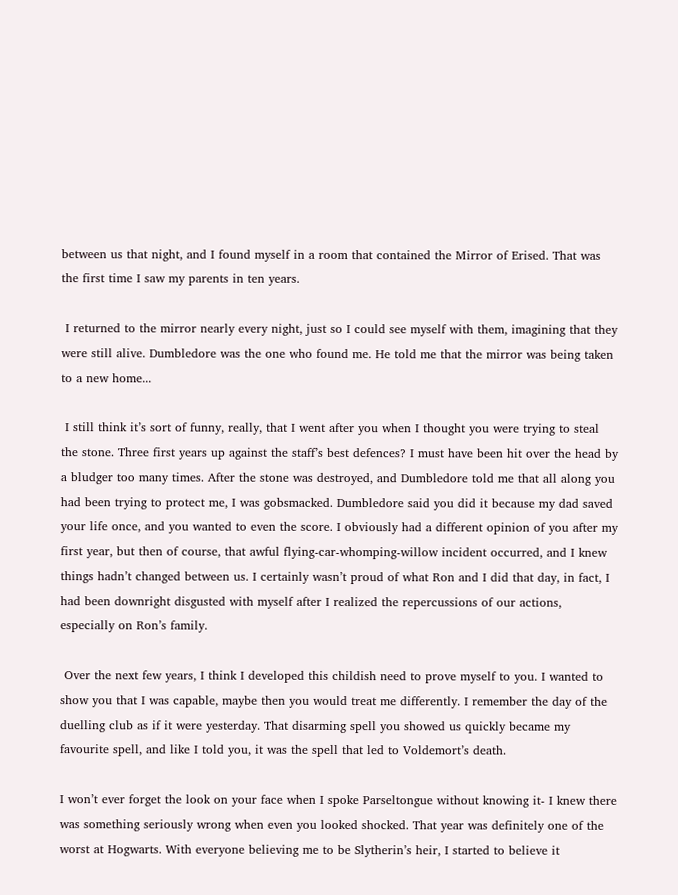between us that night, and I found myself in a room that contained the Mirror of Erised. That was the first time I saw my parents in ten years.

 I returned to the mirror nearly every night, just so I could see myself with them, imagining that they were still alive. Dumbledore was the one who found me. He told me that the mirror was being taken to a new home...

 I still think it’s sort of funny, really, that I went after you when I thought you were trying to steal the stone. Three first years up against the staff’s best defences? I must have been hit over the head by a bludger too many times. After the stone was destroyed, and Dumbledore told me that all along you had been trying to protect me, I was gobsmacked. Dumbledore said you did it because my dad saved your life once, and you wanted to even the score. I obviously had a different opinion of you after my first year, but then of course, that awful flying-car-whomping-willow incident occurred, and I knew things hadn’t changed between us. I certainly wasn’t proud of what Ron and I did that day, in fact, I had been downright disgusted with myself after I realized the repercussions of our actions, especially on Ron’s family.

 Over the next few years, I think I developed this childish need to prove myself to you. I wanted to show you that I was capable, maybe then you would treat me differently. I remember the day of the duelling club as if it were yesterday. That disarming spell you showed us quickly became my favourite spell, and like I told you, it was the spell that led to Voldemort’s death.

I won’t ever forget the look on your face when I spoke Parseltongue without knowing it- I knew there was something seriously wrong when even you looked shocked. That year was definitely one of the worst at Hogwarts. With everyone believing me to be Slytherin’s heir, I started to believe it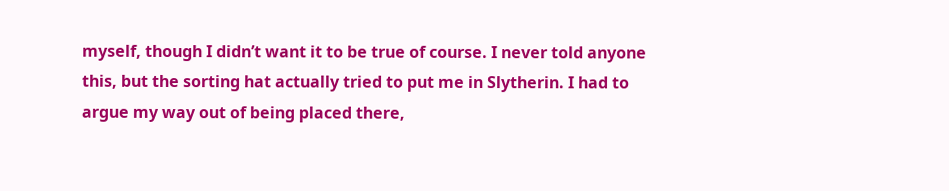myself, though I didn’t want it to be true of course. I never told anyone this, but the sorting hat actually tried to put me in Slytherin. I had to argue my way out of being placed there,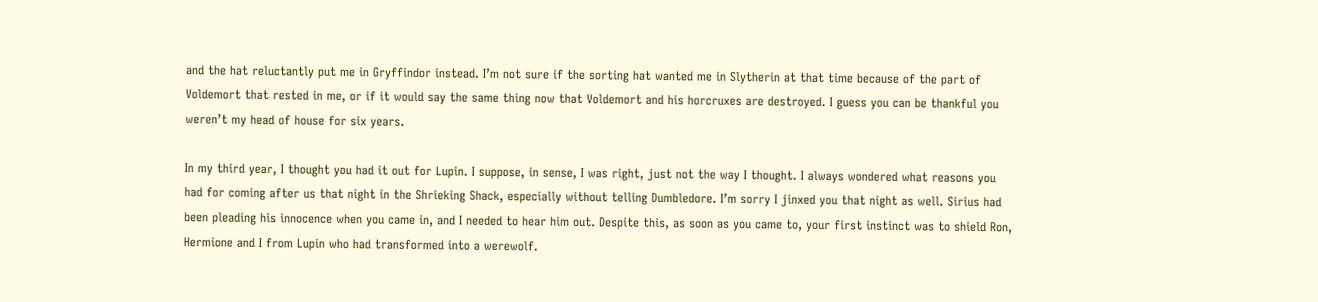and the hat reluctantly put me in Gryffindor instead. I’m not sure if the sorting hat wanted me in Slytherin at that time because of the part of Voldemort that rested in me, or if it would say the same thing now that Voldemort and his horcruxes are destroyed. I guess you can be thankful you weren’t my head of house for six years.

In my third year, I thought you had it out for Lupin. I suppose, in sense, I was right, just not the way I thought. I always wondered what reasons you had for coming after us that night in the Shrieking Shack, especially without telling Dumbledore. I’m sorry I jinxed you that night as well. Sirius had been pleading his innocence when you came in, and I needed to hear him out. Despite this, as soon as you came to, your first instinct was to shield Ron, Hermione and I from Lupin who had transformed into a werewolf.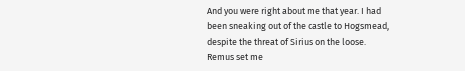And you were right about me that year. I had been sneaking out of the castle to Hogsmead, despite the threat of Sirius on the loose. Remus set me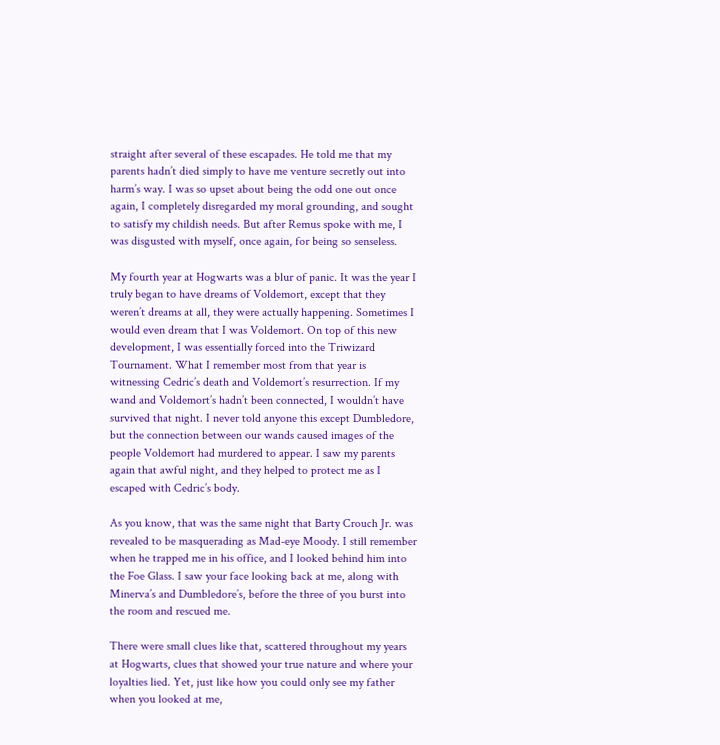straight after several of these escapades. He told me that my parents hadn’t died simply to have me venture secretly out into harm’s way. I was so upset about being the odd one out once again, I completely disregarded my moral grounding, and sought to satisfy my childish needs. But after Remus spoke with me, I was disgusted with myself, once again, for being so senseless.

My fourth year at Hogwarts was a blur of panic. It was the year I truly began to have dreams of Voldemort, except that they weren’t dreams at all, they were actually happening. Sometimes I would even dream that I was Voldemort. On top of this new development, I was essentially forced into the Triwizard Tournament. What I remember most from that year is witnessing Cedric’s death and Voldemort’s resurrection. If my wand and Voldemort’s hadn’t been connected, I wouldn’t have survived that night. I never told anyone this except Dumbledore, but the connection between our wands caused images of the people Voldemort had murdered to appear. I saw my parents again that awful night, and they helped to protect me as I escaped with Cedric’s body.

As you know, that was the same night that Barty Crouch Jr. was revealed to be masquerading as Mad-eye Moody. I still remember when he trapped me in his office, and I looked behind him into the Foe Glass. I saw your face looking back at me, along with Minerva’s and Dumbledore’s, before the three of you burst into the room and rescued me.

There were small clues like that, scattered throughout my years at Hogwarts, clues that showed your true nature and where your loyalties lied. Yet, just like how you could only see my father when you looked at me,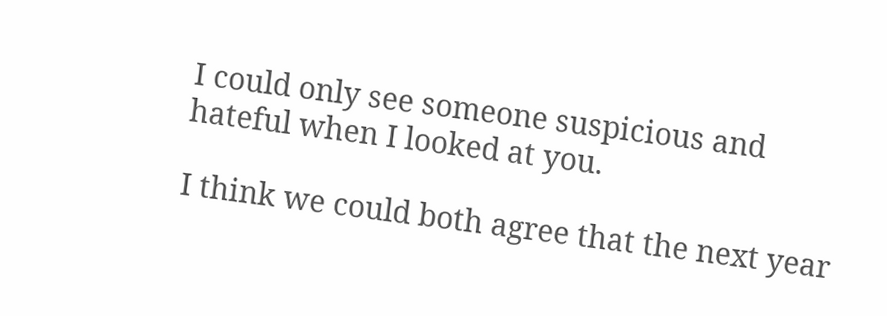I could only see someone suspicious and hateful when I looked at you.

I think we could both agree that the next year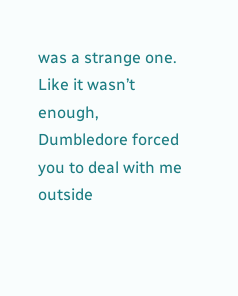was a strange one. Like it wasn’t enough, Dumbledore forced you to deal with me outside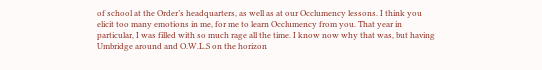of school at the Order’s headquarters, as well as at our Occlumency lessons. I think you elicit too many emotions in me, for me to learn Occlumency from you. That year in particular, I was filled with so much rage all the time. I know now why that was, but having Umbridge around and O.W.L.S on the horizon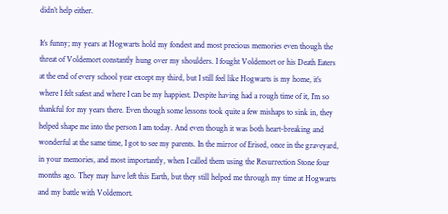didn’t help either.

It’s funny; my years at Hogwarts hold my fondest and most precious memories even though the threat of Voldemort constantly hung over my shoulders. I fought Voldemort or his Death Eaters at the end of every school year except my third, but I still feel like Hogwarts is my home, it’s where I felt safest and where I can be my happiest. Despite having had a rough time of it, I’m so thankful for my years there. Even though some lessons took quite a few mishaps to sink in, they helped shape me into the person I am today. And even though it was both heart-breaking and wonderful at the same time, I got to see my parents. In the mirror of Erised, once in the graveyard, in your memories, and most importantly, when I called them using the Resurrection Stone four months ago. They may have left this Earth, but they still helped me through my time at Hogwarts and my battle with Voldemort.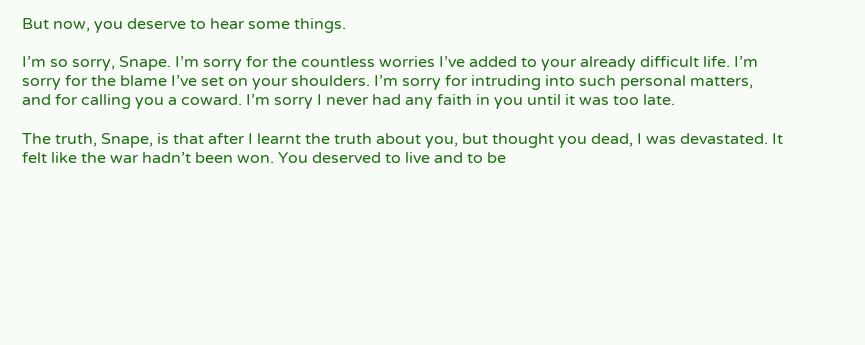But now, you deserve to hear some things.

I’m so sorry, Snape. I’m sorry for the countless worries I’ve added to your already difficult life. I’m sorry for the blame I’ve set on your shoulders. I’m sorry for intruding into such personal matters, and for calling you a coward. I’m sorry I never had any faith in you until it was too late.

The truth, Snape, is that after I learnt the truth about you, but thought you dead, I was devastated. It felt like the war hadn’t been won. You deserved to live and to be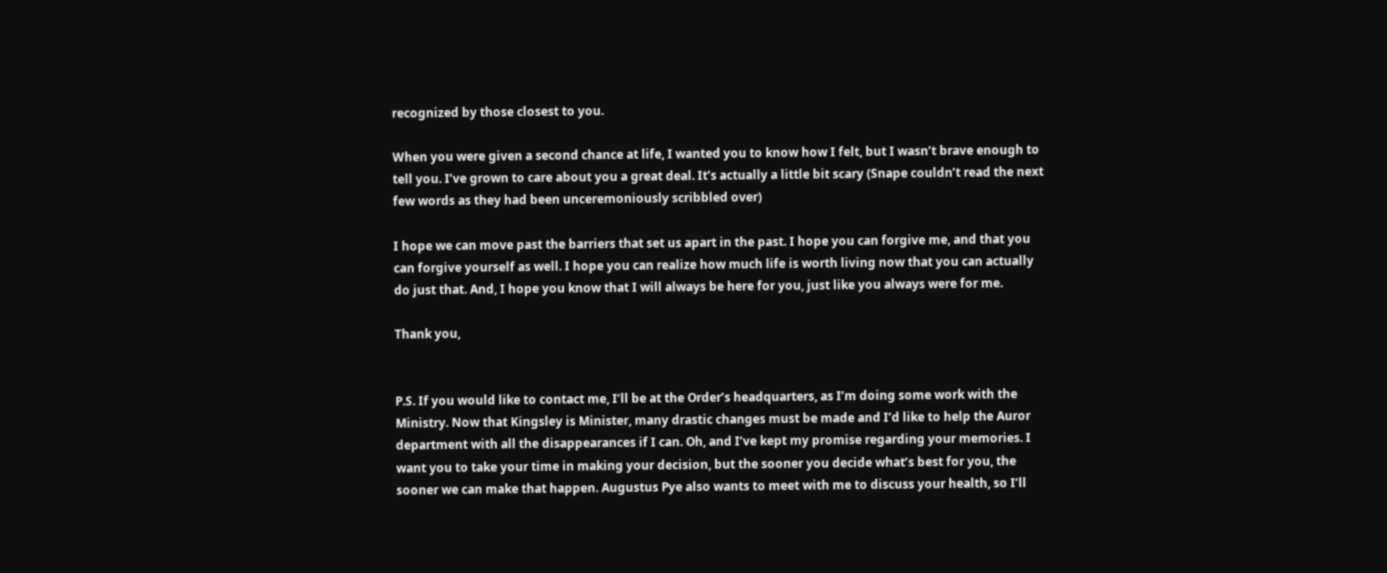recognized by those closest to you.

When you were given a second chance at life, I wanted you to know how I felt, but I wasn’t brave enough to tell you. I’ve grown to care about you a great deal. It’s actually a little bit scary (Snape couldn’t read the next few words as they had been unceremoniously scribbled over)

I hope we can move past the barriers that set us apart in the past. I hope you can forgive me, and that you can forgive yourself as well. I hope you can realize how much life is worth living now that you can actually do just that. And, I hope you know that I will always be here for you, just like you always were for me.

Thank you,


P.S. If you would like to contact me, I’ll be at the Order’s headquarters, as I’m doing some work with the Ministry. Now that Kingsley is Minister, many drastic changes must be made and I’d like to help the Auror department with all the disappearances if I can. Oh, and I’ve kept my promise regarding your memories. I want you to take your time in making your decision, but the sooner you decide what’s best for you, the sooner we can make that happen. Augustus Pye also wants to meet with me to discuss your health, so I’ll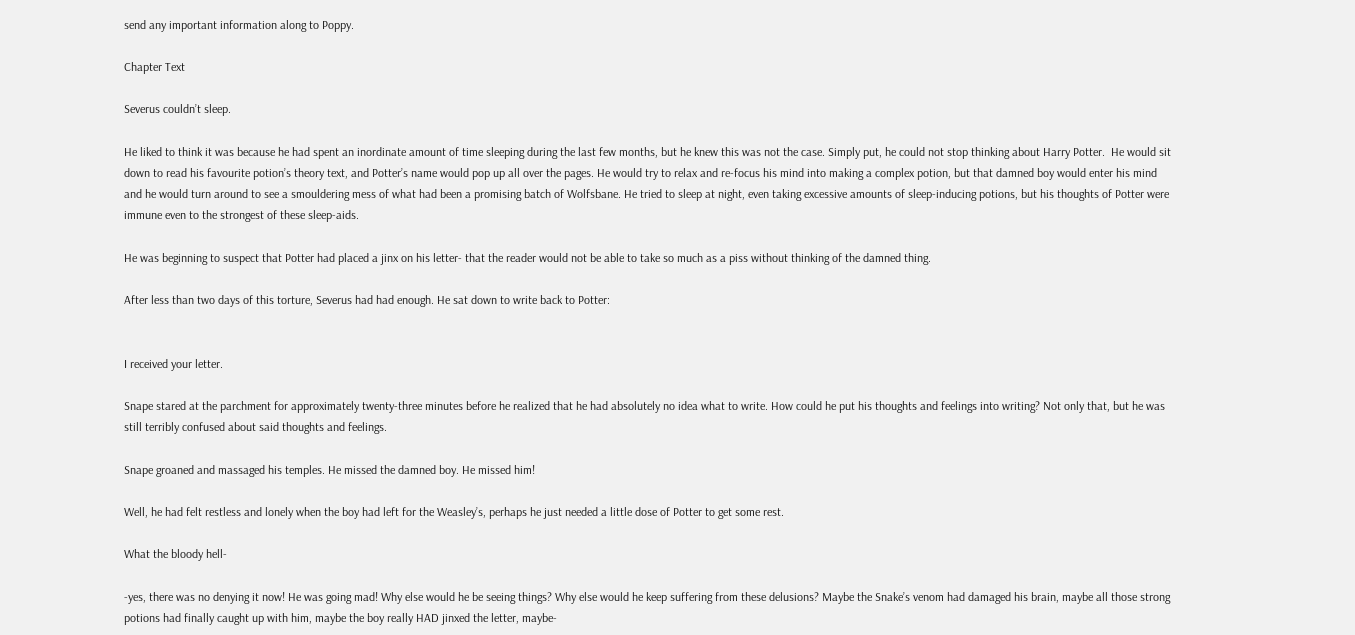send any important information along to Poppy.

Chapter Text

Severus couldn’t sleep.

He liked to think it was because he had spent an inordinate amount of time sleeping during the last few months, but he knew this was not the case. Simply put, he could not stop thinking about Harry Potter.  He would sit down to read his favourite potion’s theory text, and Potter’s name would pop up all over the pages. He would try to relax and re-focus his mind into making a complex potion, but that damned boy would enter his mind and he would turn around to see a smouldering mess of what had been a promising batch of Wolfsbane. He tried to sleep at night, even taking excessive amounts of sleep-inducing potions, but his thoughts of Potter were immune even to the strongest of these sleep-aids.

He was beginning to suspect that Potter had placed a jinx on his letter- that the reader would not be able to take so much as a piss without thinking of the damned thing.

After less than two days of this torture, Severus had had enough. He sat down to write back to Potter:


I received your letter.

Snape stared at the parchment for approximately twenty-three minutes before he realized that he had absolutely no idea what to write. How could he put his thoughts and feelings into writing? Not only that, but he was still terribly confused about said thoughts and feelings.

Snape groaned and massaged his temples. He missed the damned boy. He missed him!

Well, he had felt restless and lonely when the boy had left for the Weasley’s, perhaps he just needed a little dose of Potter to get some rest.

What the bloody hell-

-yes, there was no denying it now! He was going mad! Why else would he be seeing things? Why else would he keep suffering from these delusions? Maybe the Snake’s venom had damaged his brain, maybe all those strong potions had finally caught up with him, maybe the boy really HAD jinxed the letter, maybe-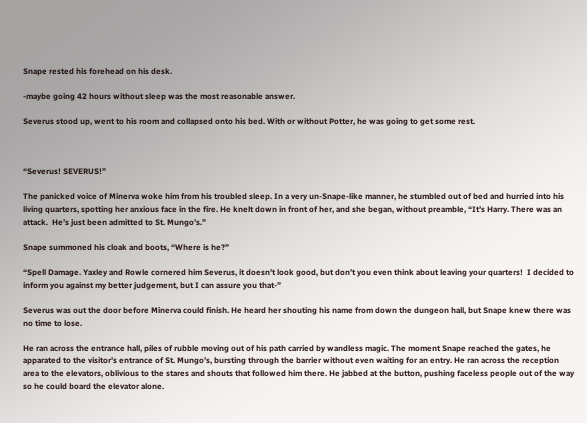Snape rested his forehead on his desk.

-maybe going 42 hours without sleep was the most reasonable answer.

Severus stood up, went to his room and collapsed onto his bed. With or without Potter, he was going to get some rest.



“Severus! SEVERUS!”

The panicked voice of Minerva woke him from his troubled sleep. In a very un-Snape-like manner, he stumbled out of bed and hurried into his living quarters, spotting her anxious face in the fire. He knelt down in front of her, and she began, without preamble, “It’s Harry. There was an attack.  He’s just been admitted to St. Mungo’s.”

Snape summoned his cloak and boots, “Where is he?”

“Spell Damage. Yaxley and Rowle cornered him Severus, it doesn’t look good, but don’t you even think about leaving your quarters!  I decided to inform you against my better judgement, but I can assure you that-”

Severus was out the door before Minerva could finish. He heard her shouting his name from down the dungeon hall, but Snape knew there was no time to lose.

He ran across the entrance hall, piles of rubble moving out of his path carried by wandless magic. The moment Snape reached the gates, he apparated to the visitor’s entrance of St. Mungo’s, bursting through the barrier without even waiting for an entry. He ran across the reception area to the elevators, oblivious to the stares and shouts that followed him there. He jabbed at the button, pushing faceless people out of the way so he could board the elevator alone.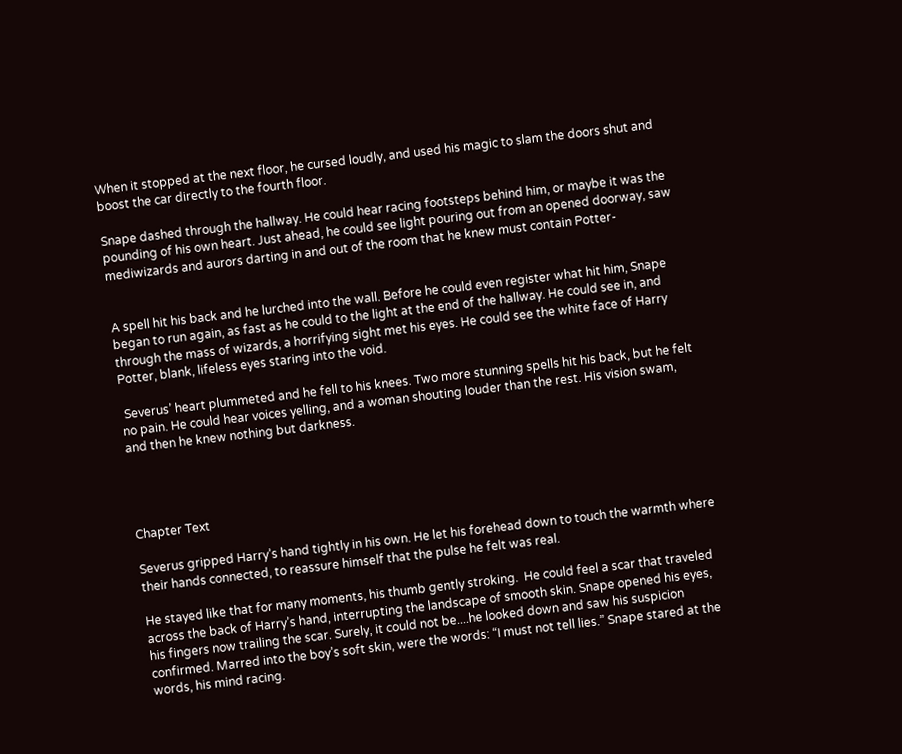When it stopped at the next floor, he cursed loudly, and used his magic to slam the doors shut and boost the car directly to the fourth floor.

Snape dashed through the hallway. He could hear racing footsteps behind him, or maybe it was the pounding of his own heart. Just ahead, he could see light pouring out from an opened doorway, saw mediwizards and aurors darting in and out of the room that he knew must contain Potter-


A spell hit his back and he lurched into the wall. Before he could even register what hit him, Snape began to run again, as fast as he could to the light at the end of the hallway. He could see in, and through the mass of wizards, a horrifying sight met his eyes. He could see the white face of Harry Potter, blank, lifeless eyes staring into the void.

 Severus’ heart plummeted and he fell to his knees. Two more stunning spells hit his back, but he felt no pain. He could hear voices yelling, and a woman shouting louder than the rest. His vision swam, and then he knew nothing but darkness.




Chapter Text

Severus gripped Harry’s hand tightly in his own. He let his forehead down to touch the warmth where their hands connected, to reassure himself that the pulse he felt was real.

He stayed like that for many moments, his thumb gently stroking.  He could feel a scar that traveled across the back of Harry’s hand, interrupting the landscape of smooth skin. Snape opened his eyes, his fingers now trailing the scar. Surely, it could not be....he looked down and saw his suspicion confirmed. Marred into the boy’s soft skin, were the words: “I must not tell lies.” Snape stared at the words, his mind racing.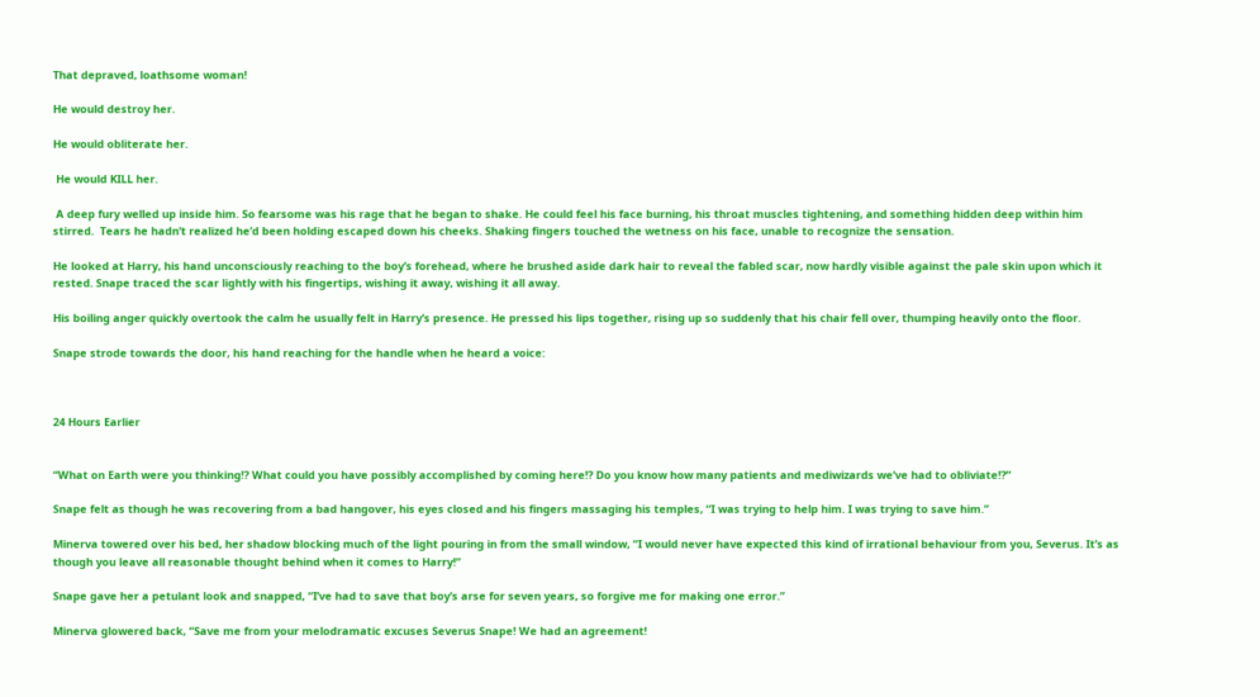That depraved, loathsome woman!

He would destroy her.

He would obliterate her.

 He would KILL her.

 A deep fury welled up inside him. So fearsome was his rage that he began to shake. He could feel his face burning, his throat muscles tightening, and something hidden deep within him stirred.  Tears he hadn’t realized he’d been holding escaped down his cheeks. Shaking fingers touched the wetness on his face, unable to recognize the sensation.

He looked at Harry, his hand unconsciously reaching to the boy’s forehead, where he brushed aside dark hair to reveal the fabled scar, now hardly visible against the pale skin upon which it rested. Snape traced the scar lightly with his fingertips, wishing it away, wishing it all away.

His boiling anger quickly overtook the calm he usually felt in Harry’s presence. He pressed his lips together, rising up so suddenly that his chair fell over, thumping heavily onto the floor.

Snape strode towards the door, his hand reaching for the handle when he heard a voice:



24 Hours Earlier


“What on Earth were you thinking!? What could you have possibly accomplished by coming here!? Do you know how many patients and mediwizards we’ve had to obliviate!?”

Snape felt as though he was recovering from a bad hangover, his eyes closed and his fingers massaging his temples, “I was trying to help him. I was trying to save him.”

Minerva towered over his bed, her shadow blocking much of the light pouring in from the small window, “I would never have expected this kind of irrational behaviour from you, Severus. It’s as though you leave all reasonable thought behind when it comes to Harry!”

Snape gave her a petulant look and snapped, “I’ve had to save that boy’s arse for seven years, so forgive me for making one error.”

Minerva glowered back, “Save me from your melodramatic excuses Severus Snape! We had an agreement!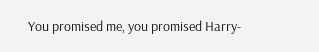You promised me, you promised Harry-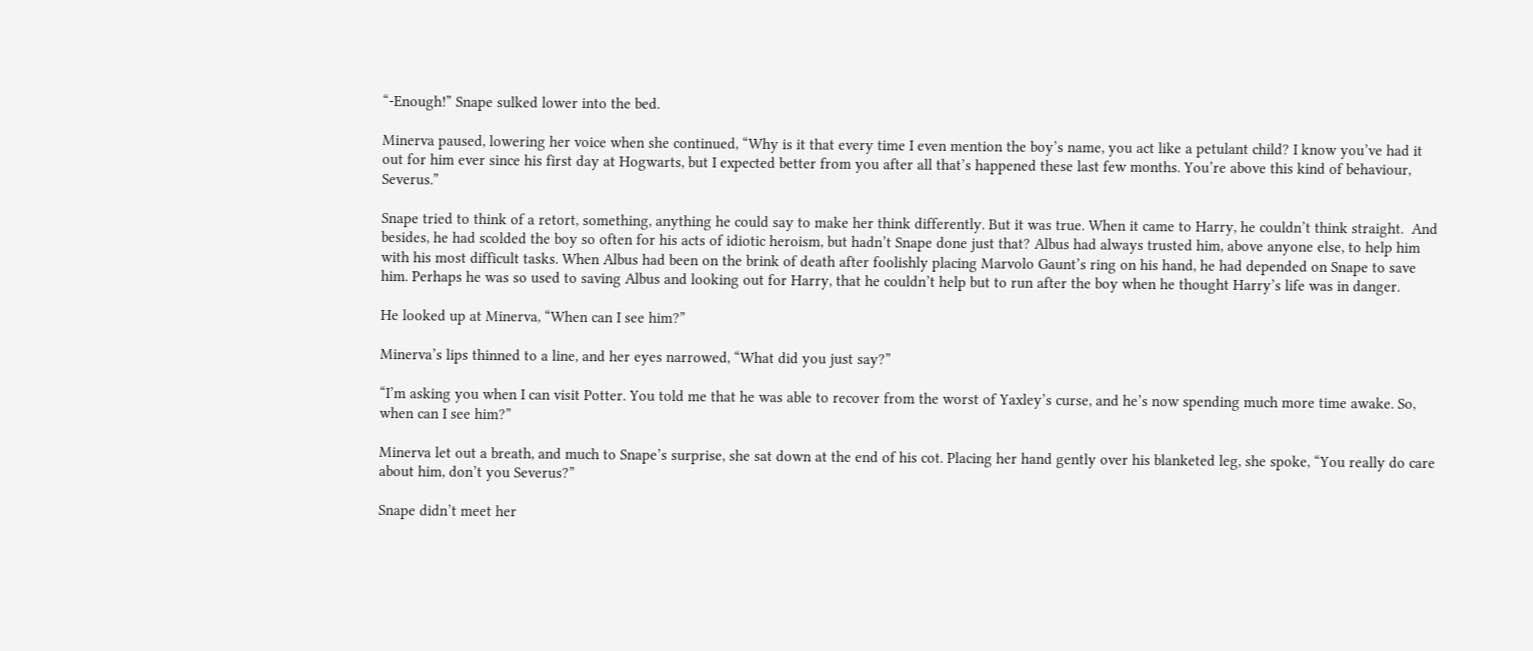“-Enough!” Snape sulked lower into the bed.

Minerva paused, lowering her voice when she continued, “Why is it that every time I even mention the boy’s name, you act like a petulant child? I know you’ve had it out for him ever since his first day at Hogwarts, but I expected better from you after all that’s happened these last few months. You’re above this kind of behaviour, Severus.”

Snape tried to think of a retort, something, anything he could say to make her think differently. But it was true. When it came to Harry, he couldn’t think straight.  And besides, he had scolded the boy so often for his acts of idiotic heroism, but hadn’t Snape done just that? Albus had always trusted him, above anyone else, to help him with his most difficult tasks. When Albus had been on the brink of death after foolishly placing Marvolo Gaunt’s ring on his hand, he had depended on Snape to save him. Perhaps he was so used to saving Albus and looking out for Harry, that he couldn’t help but to run after the boy when he thought Harry’s life was in danger.

He looked up at Minerva, “When can I see him?”

Minerva’s lips thinned to a line, and her eyes narrowed, “What did you just say?”

“I’m asking you when I can visit Potter. You told me that he was able to recover from the worst of Yaxley’s curse, and he’s now spending much more time awake. So, when can I see him?”

Minerva let out a breath, and much to Snape’s surprise, she sat down at the end of his cot. Placing her hand gently over his blanketed leg, she spoke, “You really do care about him, don’t you Severus?”

Snape didn’t meet her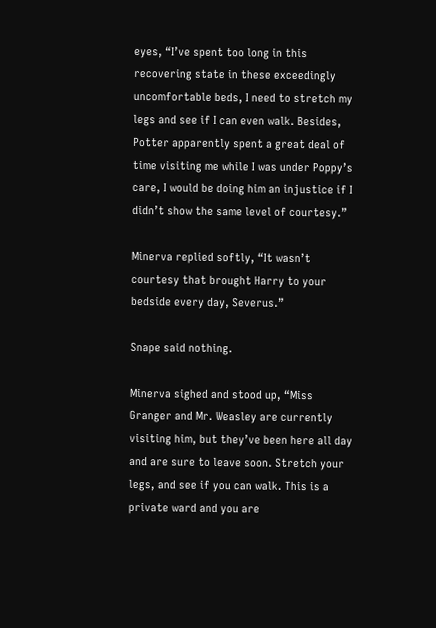eyes, “I’ve spent too long in this recovering state in these exceedingly uncomfortable beds, I need to stretch my legs and see if I can even walk. Besides, Potter apparently spent a great deal of time visiting me while I was under Poppy’s care, I would be doing him an injustice if I didn’t show the same level of courtesy.”

Minerva replied softly, “It wasn’t courtesy that brought Harry to your bedside every day, Severus.”

Snape said nothing.

Minerva sighed and stood up, “Miss Granger and Mr. Weasley are currently visiting him, but they’ve been here all day and are sure to leave soon. Stretch your legs, and see if you can walk. This is a private ward and you are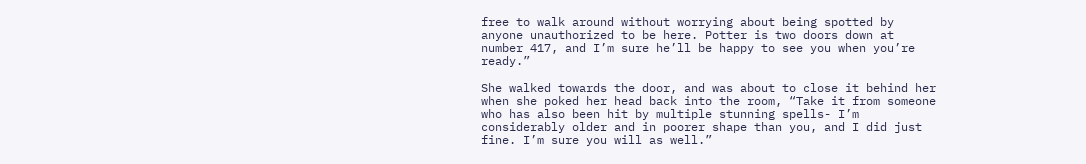free to walk around without worrying about being spotted by anyone unauthorized to be here. Potter is two doors down at number 417, and I’m sure he’ll be happy to see you when you’re ready.”

She walked towards the door, and was about to close it behind her when she poked her head back into the room, “Take it from someone who has also been hit by multiple stunning spells- I’m considerably older and in poorer shape than you, and I did just fine. I’m sure you will as well.”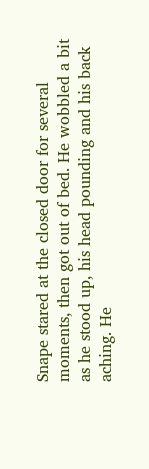Snape stared at the closed door for several moments, then got out of bed. He wobbled a bit as he stood up, his head pounding and his back aching. He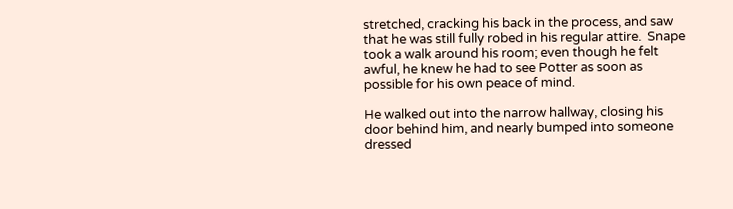stretched, cracking his back in the process, and saw that he was still fully robed in his regular attire.  Snape took a walk around his room; even though he felt awful, he knew he had to see Potter as soon as possible for his own peace of mind.

He walked out into the narrow hallway, closing his door behind him, and nearly bumped into someone dressed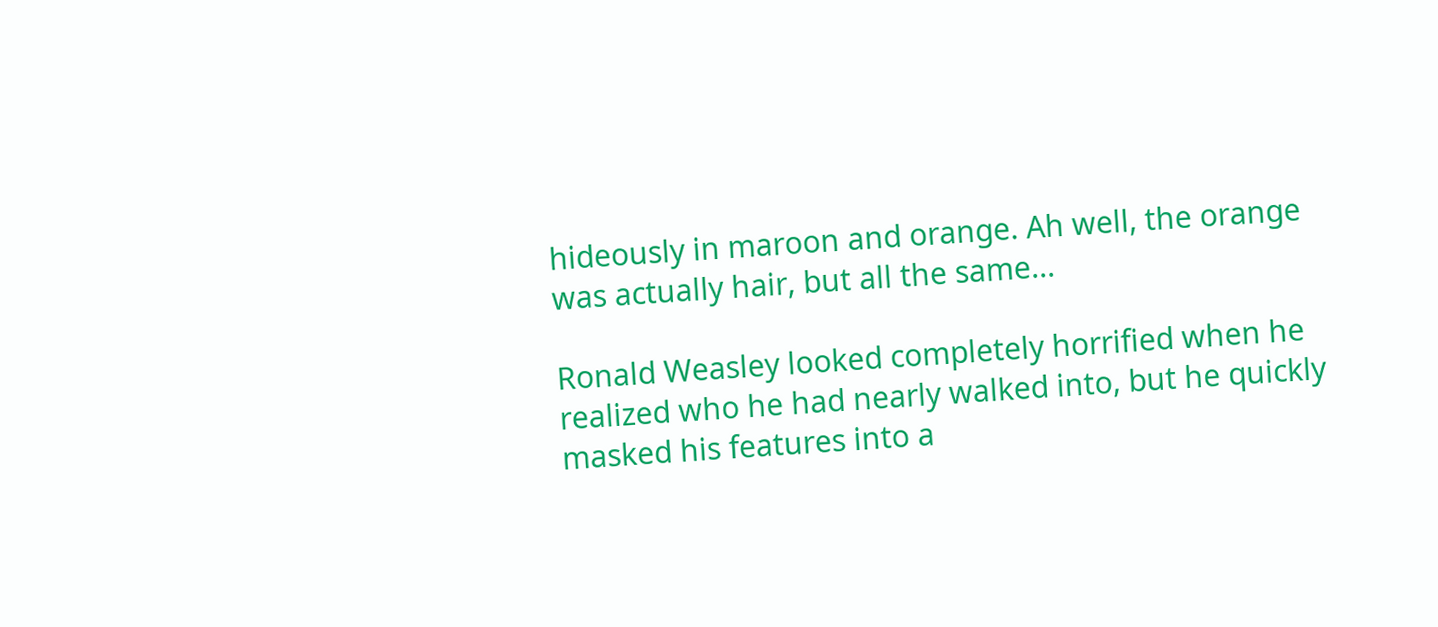hideously in maroon and orange. Ah well, the orange was actually hair, but all the same...

Ronald Weasley looked completely horrified when he realized who he had nearly walked into, but he quickly masked his features into a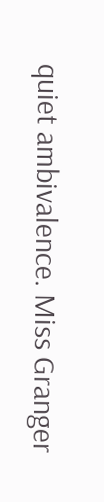quiet ambivalence. Miss Granger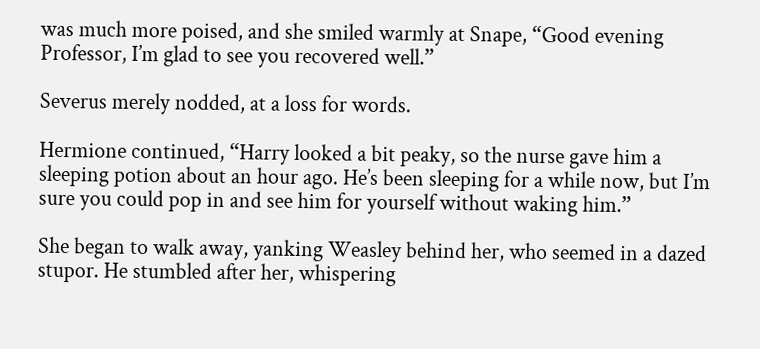was much more poised, and she smiled warmly at Snape, “Good evening Professor, I’m glad to see you recovered well.”

Severus merely nodded, at a loss for words.

Hermione continued, “Harry looked a bit peaky, so the nurse gave him a sleeping potion about an hour ago. He’s been sleeping for a while now, but I’m sure you could pop in and see him for yourself without waking him.”

She began to walk away, yanking Weasley behind her, who seemed in a dazed stupor. He stumbled after her, whispering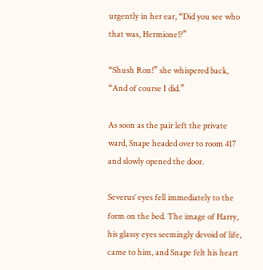urgently in her ear, “Did you see who that was, Hermione!?”

“Shush Ron!” she whispered back, “And of course I did.”

As soon as the pair left the private ward, Snape headed over to room 417 and slowly opened the door.

Severus’ eyes fell immediately to the form on the bed. The image of Harry, his glassy eyes seemingly devoid of life, came to him, and Snape felt his heart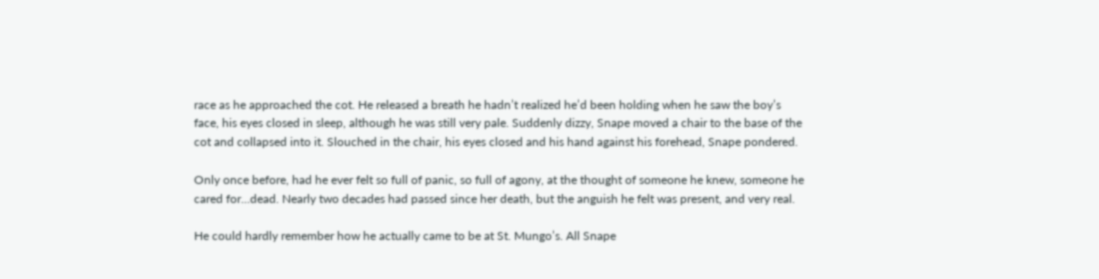race as he approached the cot. He released a breath he hadn’t realized he’d been holding when he saw the boy’s face, his eyes closed in sleep, although he was still very pale. Suddenly dizzy, Snape moved a chair to the base of the cot and collapsed into it. Slouched in the chair, his eyes closed and his hand against his forehead, Snape pondered.

Only once before, had he ever felt so full of panic, so full of agony, at the thought of someone he knew, someone he cared for...dead. Nearly two decades had passed since her death, but the anguish he felt was present, and very real.

He could hardly remember how he actually came to be at St. Mungo’s. All Snape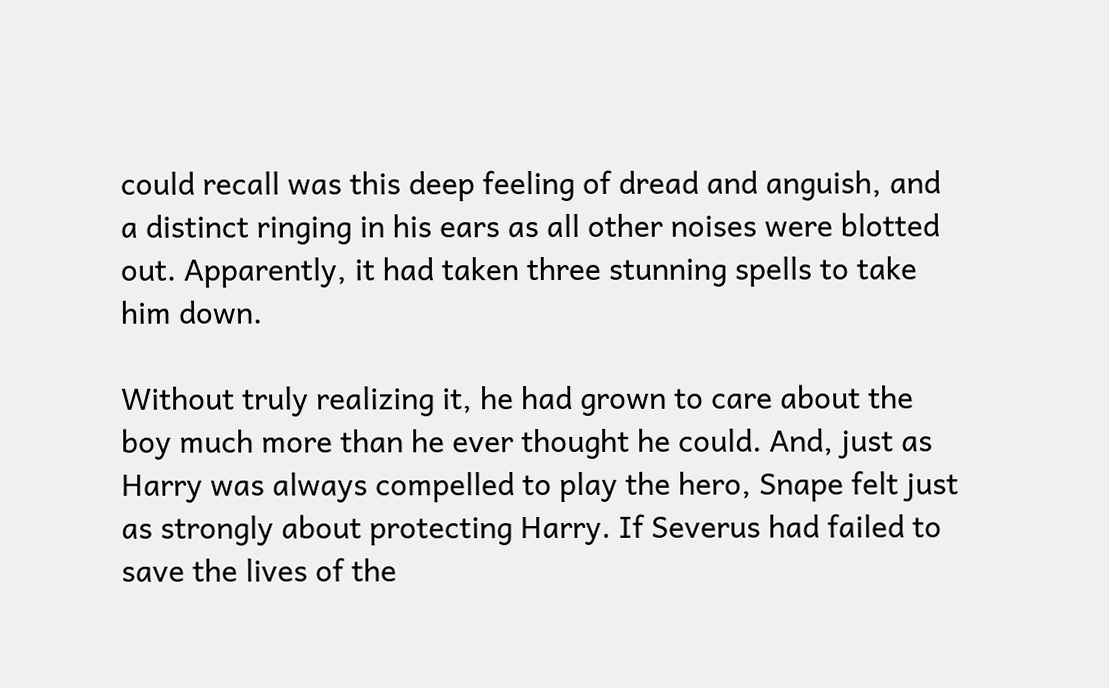could recall was this deep feeling of dread and anguish, and a distinct ringing in his ears as all other noises were blotted out. Apparently, it had taken three stunning spells to take him down.

Without truly realizing it, he had grown to care about the boy much more than he ever thought he could. And, just as Harry was always compelled to play the hero, Snape felt just as strongly about protecting Harry. If Severus had failed to save the lives of the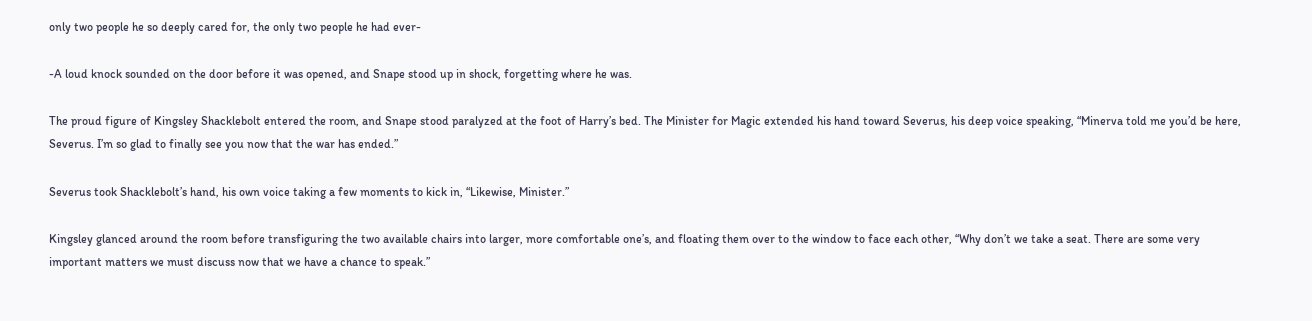only two people he so deeply cared for, the only two people he had ever-

-A loud knock sounded on the door before it was opened, and Snape stood up in shock, forgetting where he was.

The proud figure of Kingsley Shacklebolt entered the room, and Snape stood paralyzed at the foot of Harry’s bed. The Minister for Magic extended his hand toward Severus, his deep voice speaking, “Minerva told me you’d be here, Severus. I’m so glad to finally see you now that the war has ended.”

Severus took Shacklebolt’s hand, his own voice taking a few moments to kick in, “Likewise, Minister.”

Kingsley glanced around the room before transfiguring the two available chairs into larger, more comfortable one’s, and floating them over to the window to face each other, “Why don’t we take a seat. There are some very important matters we must discuss now that we have a chance to speak.”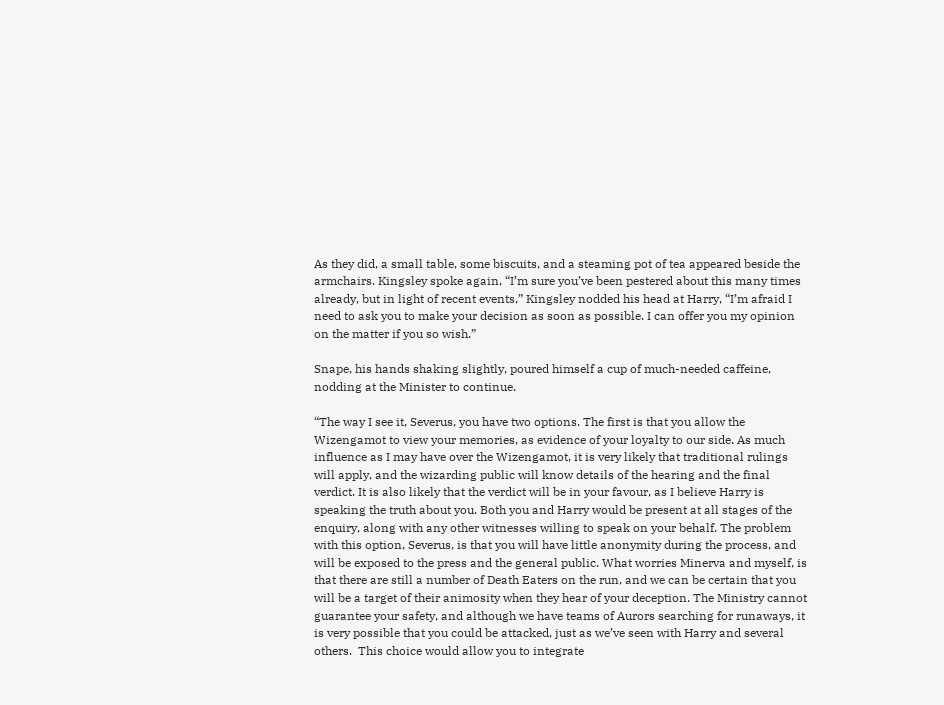As they did, a small table, some biscuits, and a steaming pot of tea appeared beside the armchairs. Kingsley spoke again, “I’m sure you’ve been pestered about this many times already, but in light of recent events,” Kingsley nodded his head at Harry, “I’m afraid I need to ask you to make your decision as soon as possible. I can offer you my opinion on the matter if you so wish.”

Snape, his hands shaking slightly, poured himself a cup of much-needed caffeine, nodding at the Minister to continue.

“The way I see it, Severus, you have two options. The first is that you allow the Wizengamot to view your memories, as evidence of your loyalty to our side. As much influence as I may have over the Wizengamot, it is very likely that traditional rulings will apply, and the wizarding public will know details of the hearing and the final verdict. It is also likely that the verdict will be in your favour, as I believe Harry is speaking the truth about you. Both you and Harry would be present at all stages of the enquiry, along with any other witnesses willing to speak on your behalf. The problem with this option, Severus, is that you will have little anonymity during the process, and will be exposed to the press and the general public. What worries Minerva and myself, is that there are still a number of Death Eaters on the run, and we can be certain that you will be a target of their animosity when they hear of your deception. The Ministry cannot guarantee your safety, and although we have teams of Aurors searching for runaways, it is very possible that you could be attacked, just as we’ve seen with Harry and several others.  This choice would allow you to integrate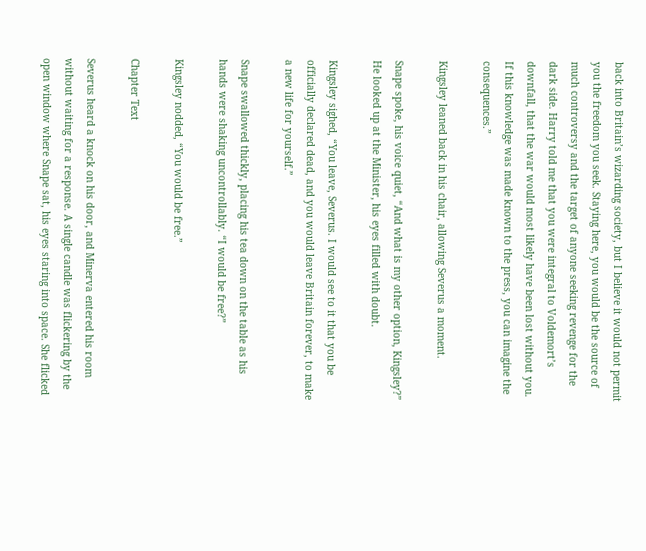back into Britain’s wizarding society, but I believe it would not permit you the freedom you seek. Staying here, you would be the source of much controversy and the target of anyone seeking revenge for the dark side. Harry told me that you were integral to Voldemort’s downfall, that the war would most likely have been lost without you. If this knowledge was made known to the press, you can imagine the consequences.”

Kingsley leaned back in his chair, allowing Severus a moment.

Snape spoke, his voice quiet, “And what is my other option, Kingsley?” He looked up at the Minister, his eyes filled with doubt.

Kingsley sighed, “You leave, Severus. I would see to it that you be officially declared dead, and you would leave Britain forever, to make a new life for yourself.”

Snape swallowed thickly, placing his tea down on the table as his hands were shaking uncontrollably. “I would be free?”

Kingsley nodded, “You would be free.”

Chapter Text

Severus heard a knock on his door, and Minerva entered his room without waiting for a response. A single candle was flickering by the open window where Snape sat, his eyes staring into space. She flicked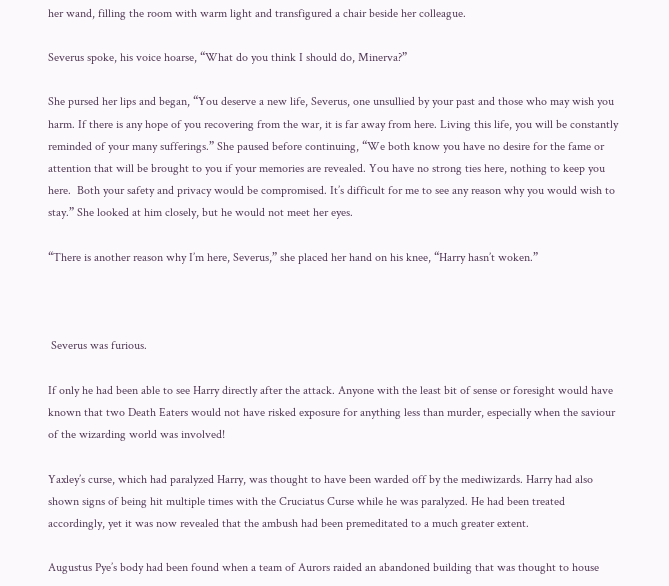her wand, filling the room with warm light and transfigured a chair beside her colleague.

Severus spoke, his voice hoarse, “What do you think I should do, Minerva?”

She pursed her lips and began, “You deserve a new life, Severus, one unsullied by your past and those who may wish you harm. If there is any hope of you recovering from the war, it is far away from here. Living this life, you will be constantly reminded of your many sufferings.” She paused before continuing, “We both know you have no desire for the fame or attention that will be brought to you if your memories are revealed. You have no strong ties here, nothing to keep you here.  Both your safety and privacy would be compromised. It’s difficult for me to see any reason why you would wish to stay.” She looked at him closely, but he would not meet her eyes.

“There is another reason why I’m here, Severus,” she placed her hand on his knee, “Harry hasn’t woken.”



 Severus was furious.

If only he had been able to see Harry directly after the attack. Anyone with the least bit of sense or foresight would have known that two Death Eaters would not have risked exposure for anything less than murder, especially when the saviour of the wizarding world was involved!

Yaxley’s curse, which had paralyzed Harry, was thought to have been warded off by the mediwizards. Harry had also shown signs of being hit multiple times with the Cruciatus Curse while he was paralyzed. He had been treated accordingly, yet it was now revealed that the ambush had been premeditated to a much greater extent.

Augustus Pye’s body had been found when a team of Aurors raided an abandoned building that was thought to house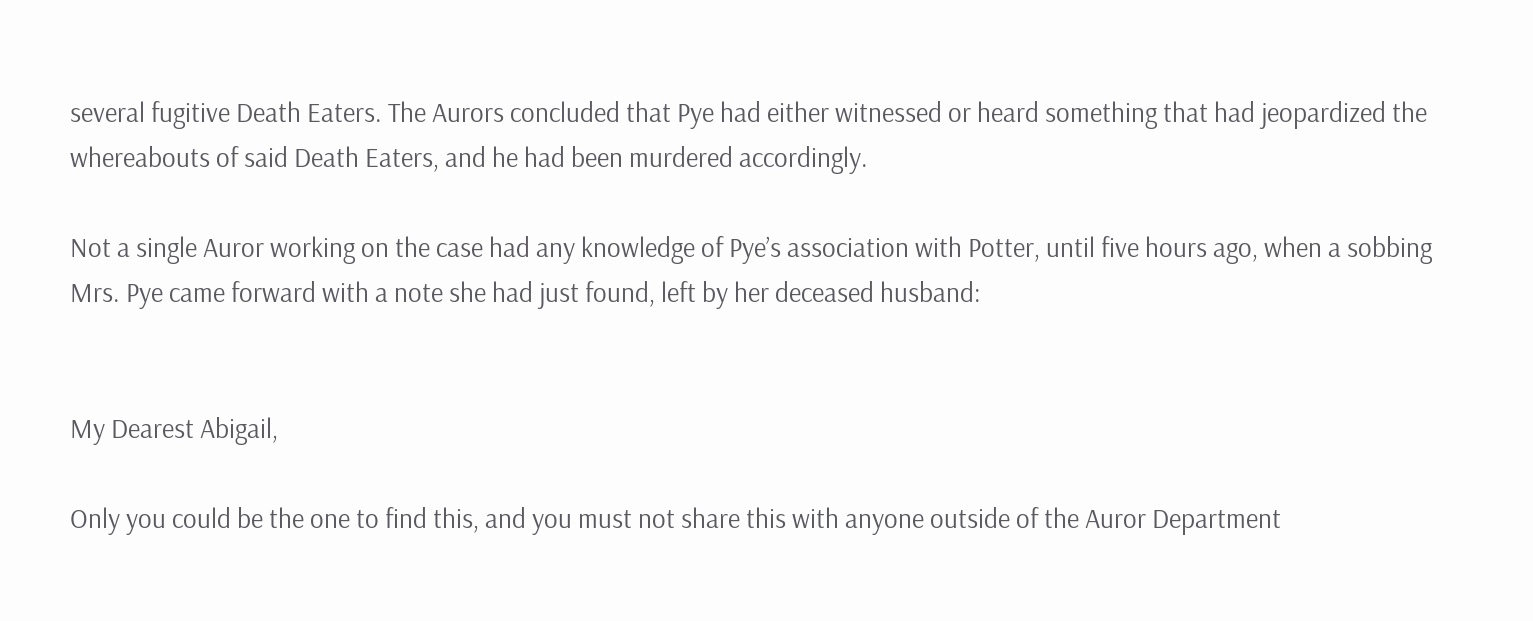several fugitive Death Eaters. The Aurors concluded that Pye had either witnessed or heard something that had jeopardized the whereabouts of said Death Eaters, and he had been murdered accordingly.

Not a single Auror working on the case had any knowledge of Pye’s association with Potter, until five hours ago, when a sobbing Mrs. Pye came forward with a note she had just found, left by her deceased husband:


My Dearest Abigail,

Only you could be the one to find this, and you must not share this with anyone outside of the Auror Department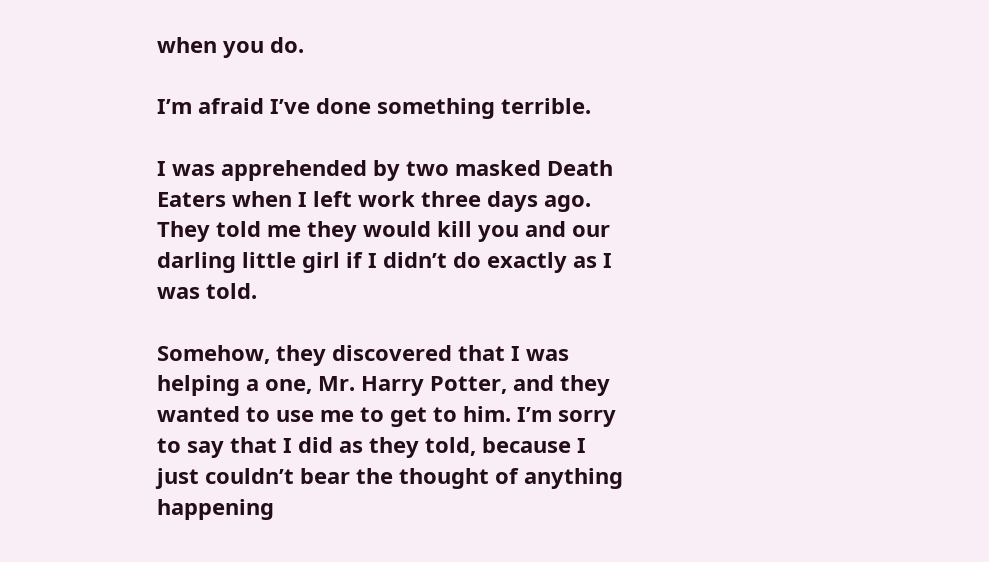when you do.

I’m afraid I’ve done something terrible.

I was apprehended by two masked Death Eaters when I left work three days ago. They told me they would kill you and our darling little girl if I didn’t do exactly as I was told.

Somehow, they discovered that I was helping a one, Mr. Harry Potter, and they wanted to use me to get to him. I’m sorry to say that I did as they told, because I just couldn’t bear the thought of anything happening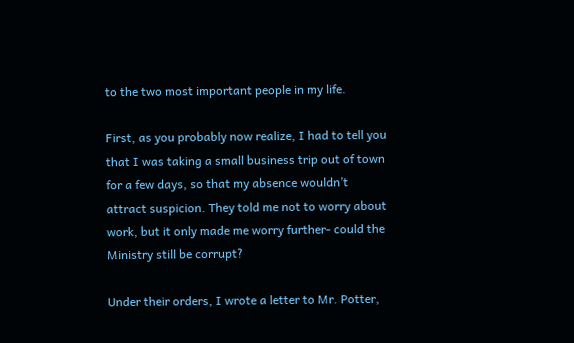to the two most important people in my life.

First, as you probably now realize, I had to tell you that I was taking a small business trip out of town for a few days, so that my absence wouldn’t attract suspicion. They told me not to worry about work, but it only made me worry further- could the Ministry still be corrupt?

Under their orders, I wrote a letter to Mr. Potter,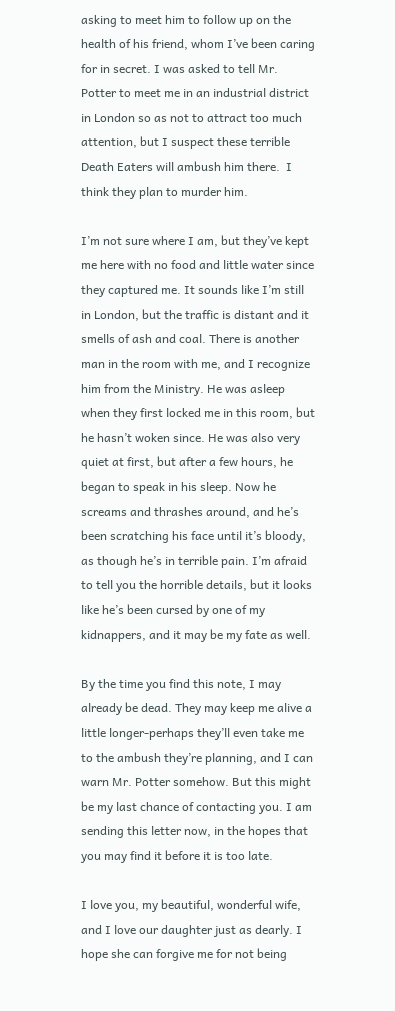asking to meet him to follow up on the health of his friend, whom I’ve been caring for in secret. I was asked to tell Mr. Potter to meet me in an industrial district in London so as not to attract too much attention, but I suspect these terrible Death Eaters will ambush him there.  I think they plan to murder him.

I’m not sure where I am, but they’ve kept me here with no food and little water since they captured me. It sounds like I’m still in London, but the traffic is distant and it smells of ash and coal. There is another man in the room with me, and I recognize him from the Ministry. He was asleep when they first locked me in this room, but he hasn’t woken since. He was also very quiet at first, but after a few hours, he began to speak in his sleep. Now he screams and thrashes around, and he’s been scratching his face until it’s bloody, as though he’s in terrible pain. I’m afraid to tell you the horrible details, but it looks like he’s been cursed by one of my kidnappers, and it may be my fate as well.

By the time you find this note, I may already be dead. They may keep me alive a little longer-perhaps they’ll even take me to the ambush they’re planning, and I can warn Mr. Potter somehow. But this might be my last chance of contacting you. I am sending this letter now, in the hopes that you may find it before it is too late.

I love you, my beautiful, wonderful wife, and I love our daughter just as dearly. I hope she can forgive me for not being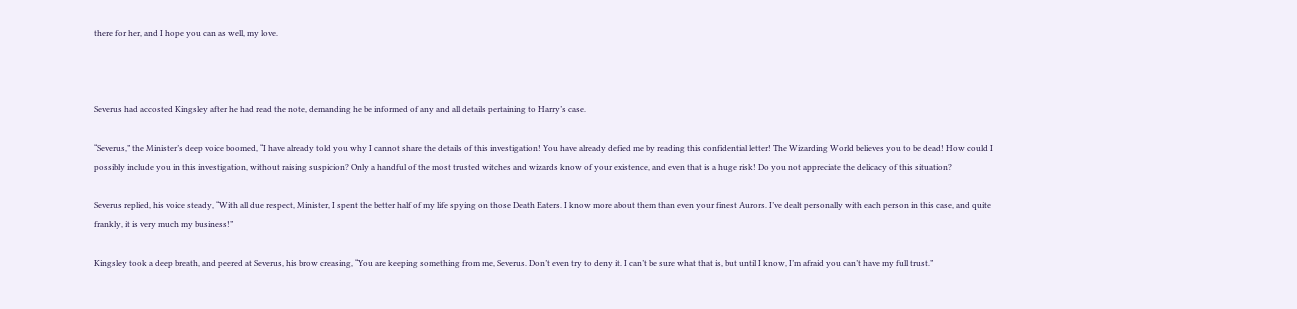there for her, and I hope you can as well, my love.



Severus had accosted Kingsley after he had read the note, demanding he be informed of any and all details pertaining to Harry’s case.

“Severus,” the Minister’s deep voice boomed, “I have already told you why I cannot share the details of this investigation! You have already defied me by reading this confidential letter! The Wizarding World believes you to be dead! How could I possibly include you in this investigation, without raising suspicion? Only a handful of the most trusted witches and wizards know of your existence, and even that is a huge risk! Do you not appreciate the delicacy of this situation?

Severus replied, his voice steady, “With all due respect, Minister, I spent the better half of my life spying on those Death Eaters. I know more about them than even your finest Aurors. I’ve dealt personally with each person in this case, and quite frankly, it is very much my business!”

Kingsley took a deep breath, and peered at Severus, his brow creasing, “You are keeping something from me, Severus. Don’t even try to deny it. I can’t be sure what that is, but until I know, I’m afraid you can’t have my full trust.”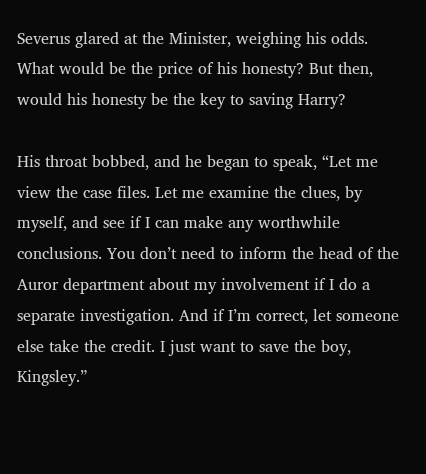Severus glared at the Minister, weighing his odds. What would be the price of his honesty? But then, would his honesty be the key to saving Harry?

His throat bobbed, and he began to speak, “Let me view the case files. Let me examine the clues, by myself, and see if I can make any worthwhile conclusions. You don’t need to inform the head of the Auror department about my involvement if I do a separate investigation. And if I’m correct, let someone else take the credit. I just want to save the boy, Kingsley.”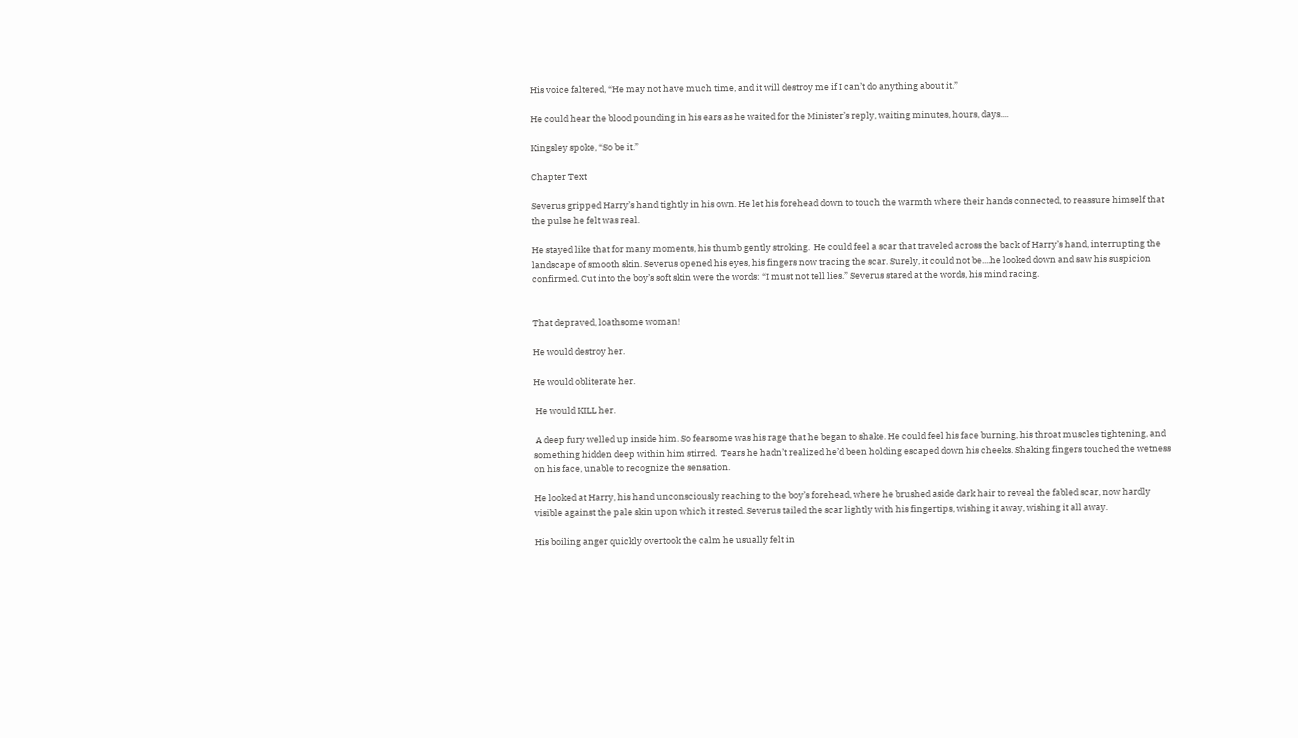His voice faltered, “He may not have much time, and it will destroy me if I can’t do anything about it.”

He could hear the blood pounding in his ears as he waited for the Minister’s reply, waiting minutes, hours, days....

Kingsley spoke, “So be it.”

Chapter Text

Severus gripped Harry’s hand tightly in his own. He let his forehead down to touch the warmth where their hands connected, to reassure himself that the pulse he felt was real.

He stayed like that for many moments, his thumb gently stroking.  He could feel a scar that traveled across the back of Harry’s hand, interrupting the landscape of smooth skin. Severus opened his eyes, his fingers now tracing the scar. Surely, it could not be....he looked down and saw his suspicion confirmed. Cut into the boy’s soft skin were the words: “I must not tell lies.” Severus stared at the words, his mind racing.


That depraved, loathsome woman!

He would destroy her.

He would obliterate her.

 He would KILL her.

 A deep fury welled up inside him. So fearsome was his rage that he began to shake. He could feel his face burning, his throat muscles tightening, and something hidden deep within him stirred.  Tears he hadn’t realized he’d been holding escaped down his cheeks. Shaking fingers touched the wetness on his face, unable to recognize the sensation.

He looked at Harry, his hand unconsciously reaching to the boy’s forehead, where he brushed aside dark hair to reveal the fabled scar, now hardly visible against the pale skin upon which it rested. Severus tailed the scar lightly with his fingertips, wishing it away, wishing it all away.

His boiling anger quickly overtook the calm he usually felt in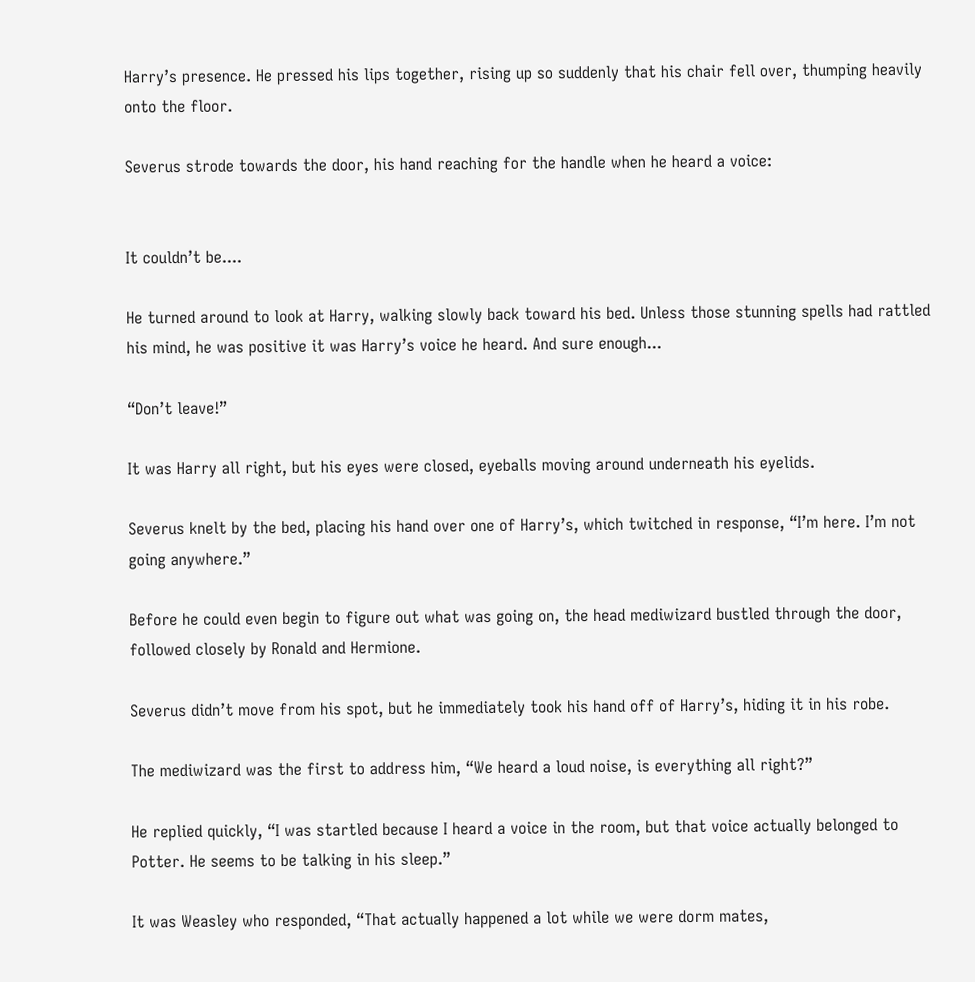Harry’s presence. He pressed his lips together, rising up so suddenly that his chair fell over, thumping heavily onto the floor.

Severus strode towards the door, his hand reaching for the handle when he heard a voice:


It couldn’t be....

He turned around to look at Harry, walking slowly back toward his bed. Unless those stunning spells had rattled his mind, he was positive it was Harry’s voice he heard. And sure enough...

“Don’t leave!”

It was Harry all right, but his eyes were closed, eyeballs moving around underneath his eyelids.

Severus knelt by the bed, placing his hand over one of Harry’s, which twitched in response, “I’m here. I’m not going anywhere.”

Before he could even begin to figure out what was going on, the head mediwizard bustled through the door, followed closely by Ronald and Hermione.

Severus didn’t move from his spot, but he immediately took his hand off of Harry’s, hiding it in his robe.

The mediwizard was the first to address him, “We heard a loud noise, is everything all right?”

He replied quickly, “I was startled because I heard a voice in the room, but that voice actually belonged to Potter. He seems to be talking in his sleep.”

It was Weasley who responded, “That actually happened a lot while we were dorm mates,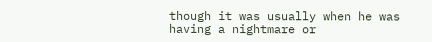though it was usually when he was having a nightmare or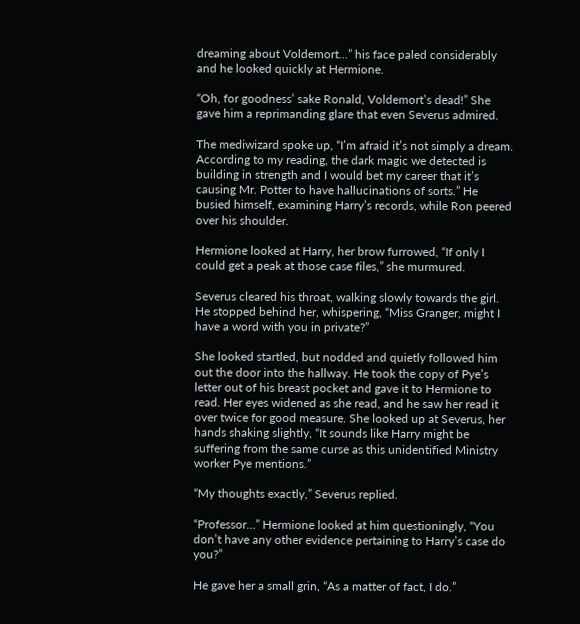dreaming about Voldemort...” his face paled considerably and he looked quickly at Hermione.

“Oh, for goodness’ sake Ronald, Voldemort’s dead!” She gave him a reprimanding glare that even Severus admired.

The mediwizard spoke up, “I’m afraid it’s not simply a dream. According to my reading, the dark magic we detected is building in strength and I would bet my career that it’s causing Mr. Potter to have hallucinations of sorts.” He busied himself, examining Harry’s records, while Ron peered over his shoulder.

Hermione looked at Harry, her brow furrowed, “If only I could get a peak at those case files,” she murmured.

Severus cleared his throat, walking slowly towards the girl. He stopped behind her, whispering, “Miss Granger, might I have a word with you in private?”

She looked startled, but nodded and quietly followed him out the door into the hallway. He took the copy of Pye’s letter out of his breast pocket and gave it to Hermione to read. Her eyes widened as she read, and he saw her read it over twice for good measure. She looked up at Severus, her hands shaking slightly, “It sounds like Harry might be suffering from the same curse as this unidentified Ministry worker Pye mentions.”

“My thoughts exactly,” Severus replied.

“Professor...” Hermione looked at him questioningly, “You don’t have any other evidence pertaining to Harry’s case do you?”

He gave her a small grin, “As a matter of fact, I do.”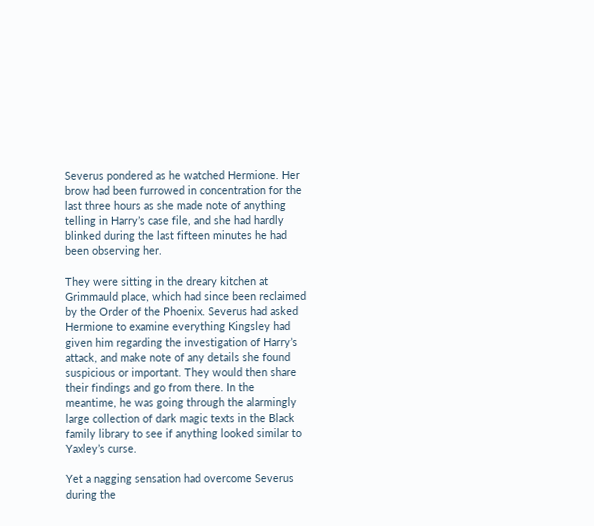Severus pondered as he watched Hermione. Her brow had been furrowed in concentration for the last three hours as she made note of anything telling in Harry’s case file, and she had hardly blinked during the last fifteen minutes he had been observing her.

They were sitting in the dreary kitchen at Grimmauld place, which had since been reclaimed by the Order of the Phoenix. Severus had asked Hermione to examine everything Kingsley had given him regarding the investigation of Harry’s attack, and make note of any details she found suspicious or important. They would then share their findings and go from there. In the meantime, he was going through the alarmingly large collection of dark magic texts in the Black family library to see if anything looked similar to Yaxley’s curse.

Yet a nagging sensation had overcome Severus during the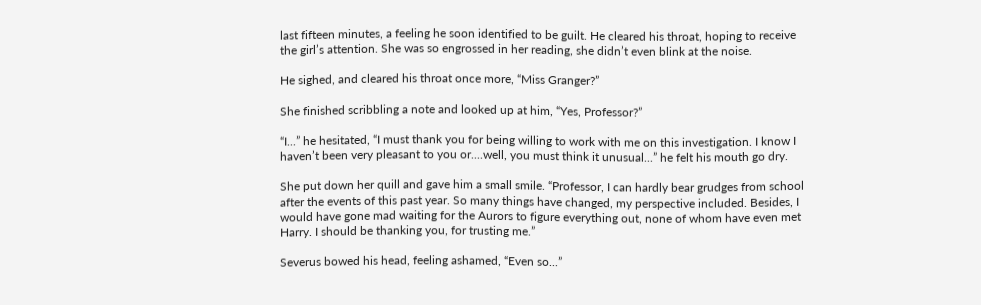last fifteen minutes, a feeling he soon identified to be guilt. He cleared his throat, hoping to receive the girl’s attention. She was so engrossed in her reading, she didn’t even blink at the noise.

He sighed, and cleared his throat once more, “Miss Granger?”

She finished scribbling a note and looked up at him, “Yes, Professor?”

“I...” he hesitated, “I must thank you for being willing to work with me on this investigation. I know I haven’t been very pleasant to you or....well, you must think it unusual...” he felt his mouth go dry.

She put down her quill and gave him a small smile. “Professor, I can hardly bear grudges from school after the events of this past year. So many things have changed, my perspective included. Besides, I would have gone mad waiting for the Aurors to figure everything out, none of whom have even met Harry. I should be thanking you, for trusting me.”

Severus bowed his head, feeling ashamed, “Even so...”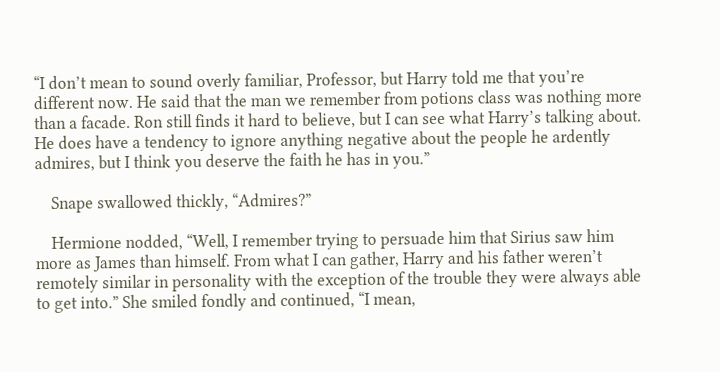“I don’t mean to sound overly familiar, Professor, but Harry told me that you’re different now. He said that the man we remember from potions class was nothing more than a facade. Ron still finds it hard to believe, but I can see what Harry’s talking about. He does have a tendency to ignore anything negative about the people he ardently admires, but I think you deserve the faith he has in you.”

    Snape swallowed thickly, “Admires?”

    Hermione nodded, “Well, I remember trying to persuade him that Sirius saw him more as James than himself. From what I can gather, Harry and his father weren’t remotely similar in personality with the exception of the trouble they were always able to get into.” She smiled fondly and continued, “I mean,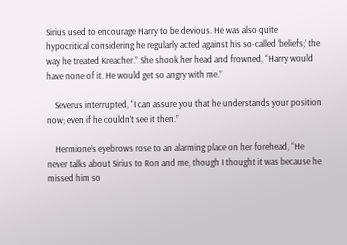Sirius used to encourage Harry to be devious. He was also quite hypocritical considering he regularly acted against his so-called ‘beliefs;’ the way he treated Kreacher.” She shook her head and frowned, “Harry would have none of it. He would get so angry with me.”

    Severus interrupted, “I can assure you that he understands your position now; even if he couldn’t see it then.”

    Hermione’s eyebrows rose to an alarming place on her forehead, “He never talks about Sirius to Ron and me, though I thought it was because he missed him so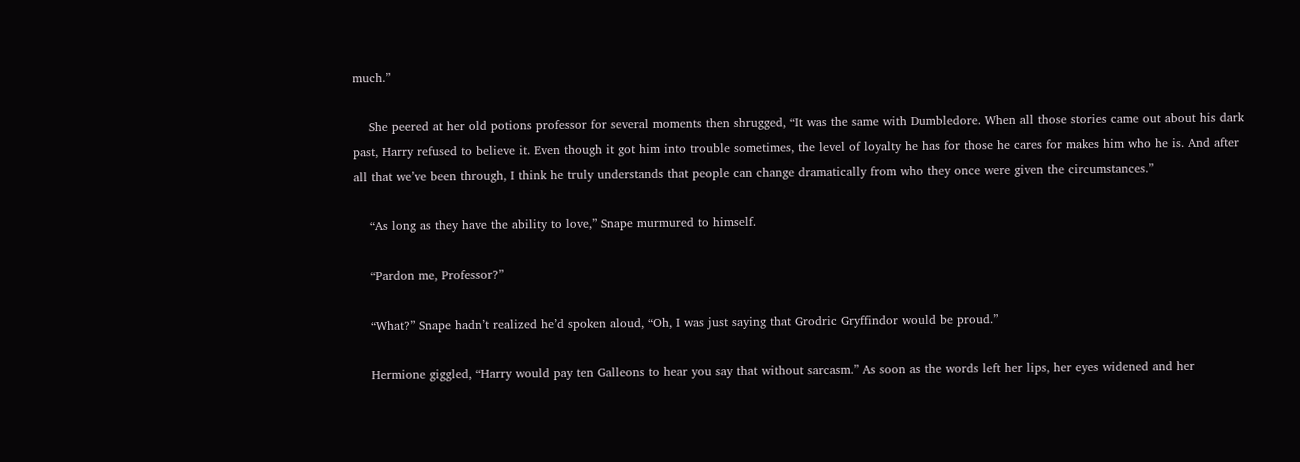much.”

    She peered at her old potions professor for several moments then shrugged, “It was the same with Dumbledore. When all those stories came out about his dark past, Harry refused to believe it. Even though it got him into trouble sometimes, the level of loyalty he has for those he cares for makes him who he is. And after all that we’ve been through, I think he truly understands that people can change dramatically from who they once were given the circumstances.”

    “As long as they have the ability to love,” Snape murmured to himself.

    “Pardon me, Professor?”

    “What?” Snape hadn’t realized he’d spoken aloud, “Oh, I was just saying that Grodric Gryffindor would be proud.”

    Hermione giggled, “Harry would pay ten Galleons to hear you say that without sarcasm.” As soon as the words left her lips, her eyes widened and her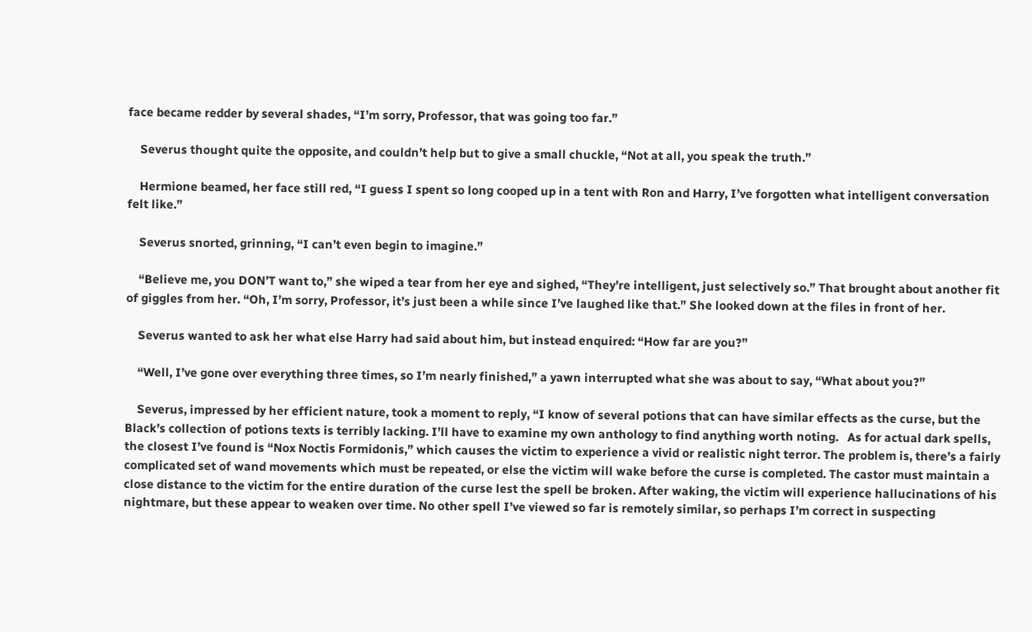face became redder by several shades, “I’m sorry, Professor, that was going too far.”

    Severus thought quite the opposite, and couldn’t help but to give a small chuckle, “Not at all, you speak the truth.”

    Hermione beamed, her face still red, “I guess I spent so long cooped up in a tent with Ron and Harry, I’ve forgotten what intelligent conversation felt like.”

    Severus snorted, grinning, “I can’t even begin to imagine.”

    “Believe me, you DON’T want to,” she wiped a tear from her eye and sighed, “They’re intelligent, just selectively so.” That brought about another fit of giggles from her. “Oh, I’m sorry, Professor, it’s just been a while since I’ve laughed like that.” She looked down at the files in front of her.

    Severus wanted to ask her what else Harry had said about him, but instead enquired: “How far are you?”

    “Well, I’ve gone over everything three times, so I’m nearly finished,” a yawn interrupted what she was about to say, “What about you?”

    Severus, impressed by her efficient nature, took a moment to reply, “I know of several potions that can have similar effects as the curse, but the Black’s collection of potions texts is terribly lacking. I’ll have to examine my own anthology to find anything worth noting.   As for actual dark spells, the closest I’ve found is “Nox Noctis Formidonis,” which causes the victim to experience a vivid or realistic night terror. The problem is, there’s a fairly complicated set of wand movements which must be repeated, or else the victim will wake before the curse is completed. The castor must maintain a close distance to the victim for the entire duration of the curse lest the spell be broken. After waking, the victim will experience hallucinations of his nightmare, but these appear to weaken over time. No other spell I’ve viewed so far is remotely similar, so perhaps I’m correct in suspecting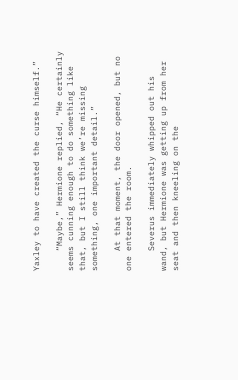Yaxley to have created the curse himself.”

    “Maybe,” Hermione replied, “He certainly seems cunning enough to do something like that, but I still think we’re missing something, one important detail.”

    At that moment, the door opened, but no one entered the room.

    Severus immediately whipped out his wand, but Hermione was getting up from her seat and then kneeling on the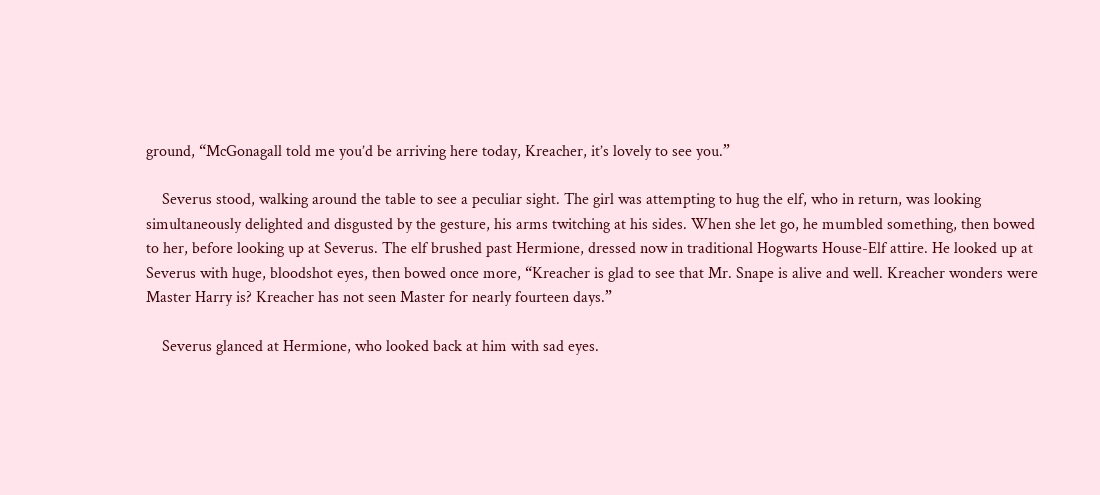ground, “McGonagall told me you’d be arriving here today, Kreacher, it’s lovely to see you.”

    Severus stood, walking around the table to see a peculiar sight. The girl was attempting to hug the elf, who in return, was looking simultaneously delighted and disgusted by the gesture, his arms twitching at his sides. When she let go, he mumbled something, then bowed to her, before looking up at Severus. The elf brushed past Hermione, dressed now in traditional Hogwarts House-Elf attire. He looked up at Severus with huge, bloodshot eyes, then bowed once more, “Kreacher is glad to see that Mr. Snape is alive and well. Kreacher wonders were Master Harry is? Kreacher has not seen Master for nearly fourteen days.”

    Severus glanced at Hermione, who looked back at him with sad eyes.